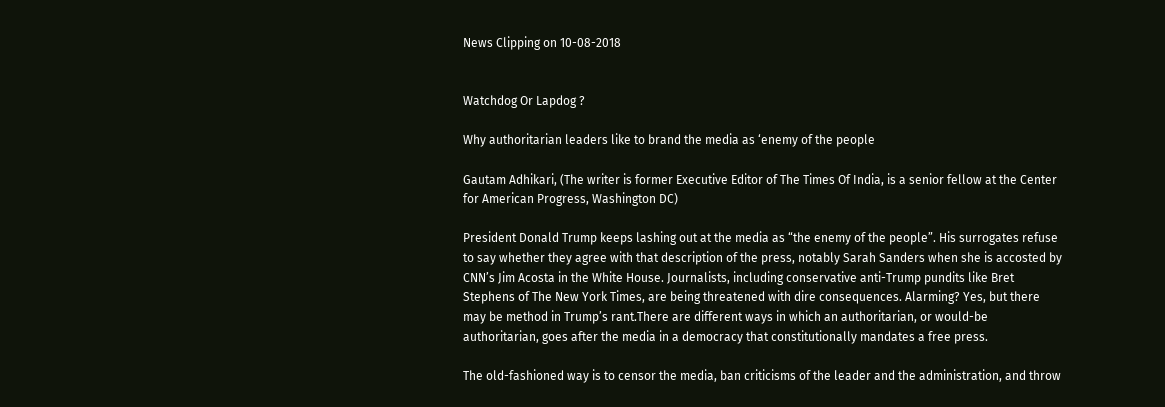News Clipping on 10-08-2018


Watchdog Or Lapdog ?

Why authoritarian leaders like to brand the media as ‘enemy of the people

Gautam Adhikari, (The writer is former Executive Editor of The Times Of India, is a senior fellow at the Center for American Progress, Washington DC)

President Donald Trump keeps lashing out at the media as “the enemy of the people”. His surrogates refuse to say whether they agree with that description of the press, notably Sarah Sanders when she is accosted by CNN’s Jim Acosta in the White House. Journalists, including conservative anti-Trump pundits like Bret Stephens of The New York Times, are being threatened with dire consequences. Alarming? Yes, but there may be method in Trump’s rant.There are different ways in which an authoritarian, or would-be authoritarian, goes after the media in a democracy that constitutionally mandates a free press.

The old-fashioned way is to censor the media, ban criticisms of the leader and the administration, and throw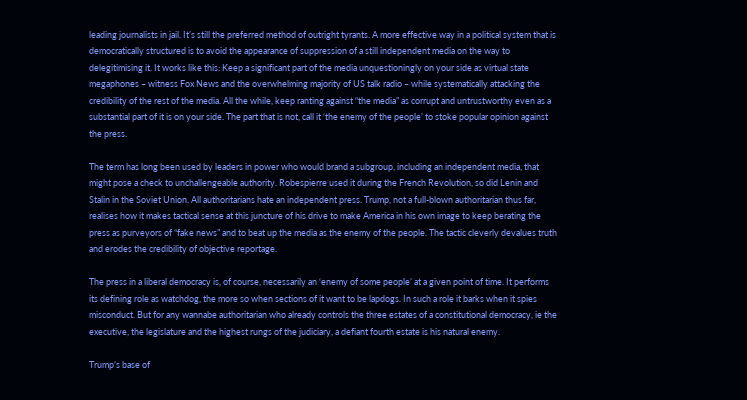leading journalists in jail. It’s still the preferred method of outright tyrants. A more effective way in a political system that is democratically structured is to avoid the appearance of suppression of a still independent media on the way to delegitimising it. It works like this: Keep a significant part of the media unquestioningly on your side as virtual state megaphones – witness Fox News and the overwhelming majority of US talk radio – while systematically attacking the credibility of the rest of the media. All the while, keep ranting against “the media” as corrupt and untrustworthy even as a substantial part of it is on your side. The part that is not, call it ‘the enemy of the people’ to stoke popular opinion against the press.

The term has long been used by leaders in power who would brand a subgroup, including an independent media, that might pose a check to unchallengeable authority. Robespierre used it during the French Revolution, so did Lenin and Stalin in the Soviet Union. All authoritarians hate an independent press. Trump, not a full-blown authoritarian thus far, realises how it makes tactical sense at this juncture of his drive to make America in his own image to keep berating the press as purveyors of “fake news” and to beat up the media as the enemy of the people. The tactic cleverly devalues truth and erodes the credibility of objective reportage.

The press in a liberal democracy is, of course, necessarily an ‘enemy of some people’ at a given point of time. It performs its defining role as watchdog, the more so when sections of it want to be lapdogs. In such a role it barks when it spies misconduct. But for any wannabe authoritarian who already controls the three estates of a constitutional democracy, ie the executive, the legislature and the highest rungs of the judiciary, a defiant fourth estate is his natural enemy.

Trump’s base of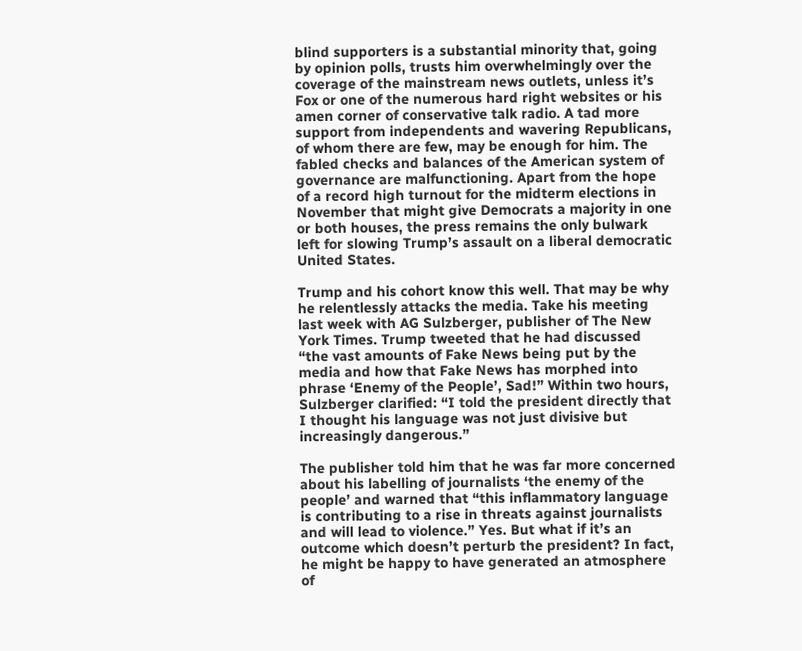blind supporters is a substantial minority that, going by opinion polls, trusts him overwhelmingly over the coverage of the mainstream news outlets, unless it’s Fox or one of the numerous hard right websites or his amen corner of conservative talk radio. A tad more support from independents and wavering Republicans, of whom there are few, may be enough for him. The fabled checks and balances of the American system of governance are malfunctioning. Apart from the hope of a record high turnout for the midterm elections in November that might give Democrats a majority in one or both houses, the press remains the only bulwark left for slowing Trump’s assault on a liberal democratic United States.

Trump and his cohort know this well. That may be why he relentlessly attacks the media. Take his meeting last week with AG Sulzberger, publisher of The New York Times. Trump tweeted that he had discussed “the vast amounts of Fake News being put by the media and how that Fake News has morphed into phrase ‘Enemy of the People’, Sad!” Within two hours, Sulzberger clarified: “I told the president directly that I thought his language was not just divisive but increasingly dangerous.”

The publisher told him that he was far more concerned about his labelling of journalists ‘the enemy of the people’ and warned that “this inflammatory language is contributing to a rise in threats against journalists and will lead to violence.” Yes. But what if it’s an outcome which doesn’t perturb the president? In fact, he might be happy to have generated an atmosphere of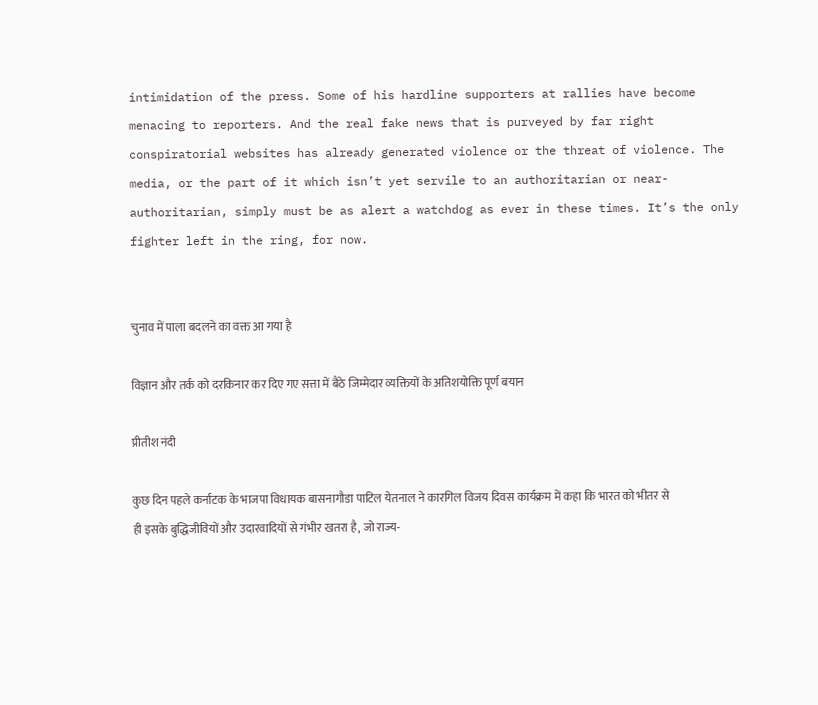intimidation of the press. Some of his hardline supporters at rallies have become menacing to reporters. And the real fake news that is purveyed by far right conspiratorial websites has already generated violence or the threat of violence. The media, or the part of it which isn’t yet servile to an authoritarian or near-authoritarian, simply must be as alert a watchdog as ever in these times. It’s the only fighter left in the ring, for now.


चुनाव में पाला बदलने का वक्त आ गया है

विज्ञान और तर्क को दरकिनार कर दिए गए सत्ता में बैठे जिम्मेदार व्यक्तियों के अतिशयोक्ति पूर्ण बयान

प्रीतीश नंदी

कुछ दिन पहले कर्नाटक के भाजपा विधायक बासनागौडा पाटिल येतनाल ने कारगिल विजय दिवस कार्यक्रम में कहा कि भारत को भीतर से ही इसके बुद्धिजीवियों और उदारवादियों से गंभीर खतरा है, जो राज्य-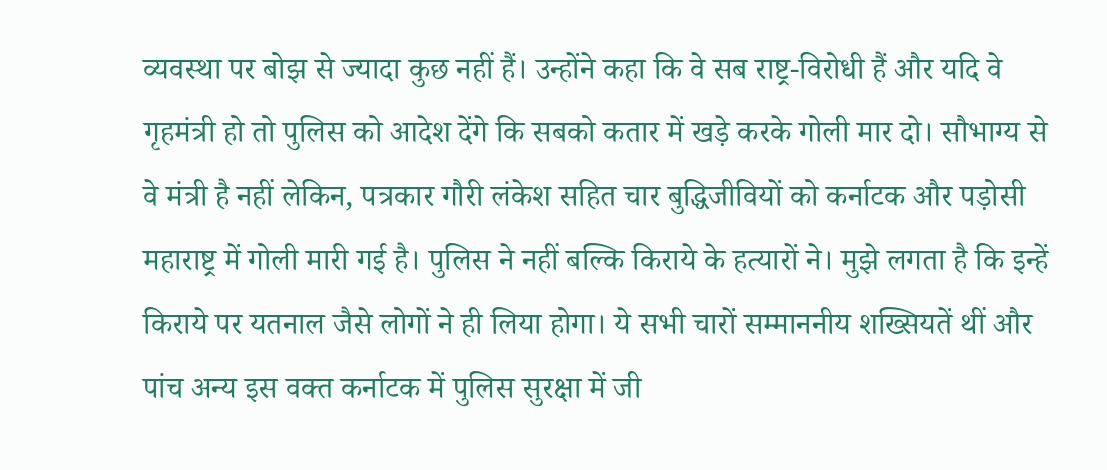व्यवस्था पर बोझ से ज्यादा कुछ नहीं हैं। उन्होंने कहा कि वे सब राष्ट्र-विरोधी हैं और यदि वे गृहमंत्री हो तो पुलिस को आदेश देंगे कि सबको कतार में खड़े करके गोली मार दो। सौभाग्य से वे मंत्री है नहीं लेकिन, पत्रकार गौरी लंकेश सहित चार बुद्धिजीवियों को कर्नाटक और पड़ोसी महाराष्ट्र में गोली मारी गई है। पुलिस ने नहीं बल्कि किराये के हत्यारों ने। मुझे लगता है कि इन्हें किराये पर यतनाल जैसे लोगों ने ही लिया होगा। ये सभी चारों सम्माननीय शख्सियतें थीं और पांच अन्य इस वक्त कर्नाटक में पुलिस सुरक्षा में जी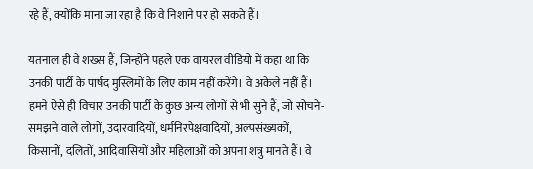रहे हैं, क्योंकि माना जा रहा है कि वे निशाने पर हो सकते हैं।

यतनाल ही वे शख्स हैं, जिन्होंने पहले एक वायरल वीडियो में कहा था कि उनकी पार्टी के पार्षद मुस्लिमों के लिए काम नहीं करेंगे। वे अकेले नहीं हैं। हमने ऐसे ही विचार उनकी पार्टी के कुछ अन्य लोगों से भी सुने हैं, जो सोचने-समझने वाले लोगों, उदारवादियों, धर्मनिरपेक्षवादियों, अल्पसंख्यकों, किसानों, दलितों, आदिवासियों और महिलाओं को अपना शत्रु मानते हैं। वे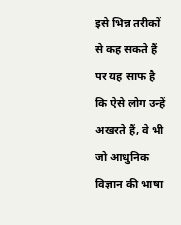इसे भिन्न तरीकों से कह सकते हैं पर यह साफ है कि ऐसे लोग उन्हें अखरते हैं, वे भी जो आधुनिक विज्ञान की भाषा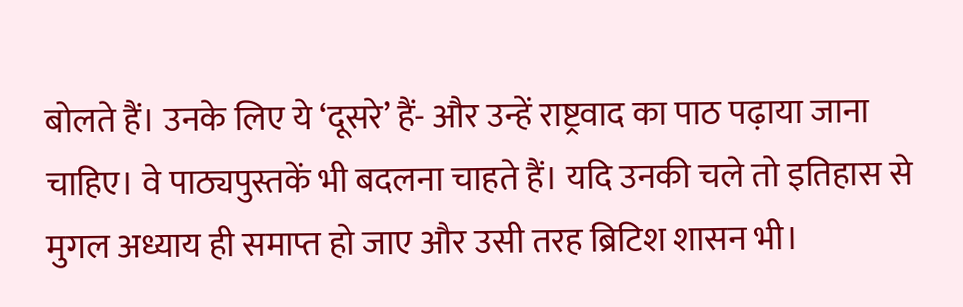बोलते हैं। उनके लिए ये ‘दूसरे’ हैं- और उन्हें राष्ट्रवाद का पाठ पढ़ाया जाना चाहिए। वे पाठ्यपुस्तकें भी बदलना चाहते हैं। यदि उनकी चले तो इतिहास से मुगल अध्याय ही समाप्त हो जाए और उसी तरह ब्रिटिश शासन भी।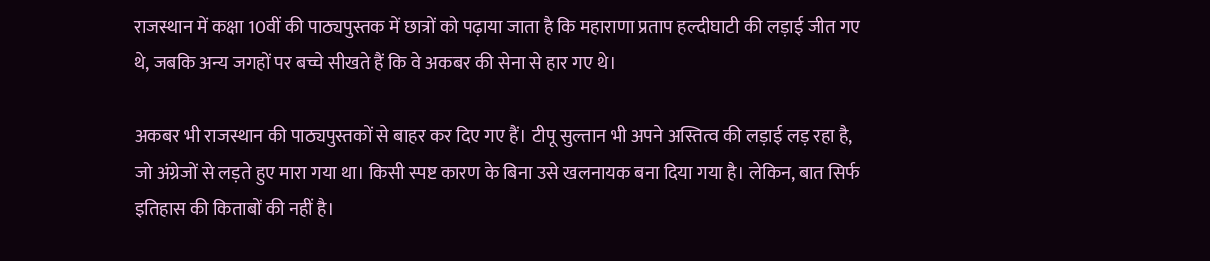राजस्थान में कक्षा 10वीं की पाठ्यपुस्तक में छात्रों को पढ़ाया जाता है कि महाराणा प्रताप हल्दीघाटी की लड़ाई जीत गए थे, जबकि अन्य जगहों पर बच्चे सीखते हैं कि वे अकबर की सेना से हार गए थे।

अकबर भी राजस्थान की पाठ्यपुस्तकों से बाहर कर दिए गए हैं। टीपू सुल्तान भी अपने अस्तित्व की लड़ाई लड़ रहा है, जो अंग्रेजों से लड़ते हुए मारा गया था। किसी स्पष्ट कारण के बिना उसे खलनायक बना दिया गया है। लेकिन, बात सिर्फ इतिहास की किताबों की नहीं है।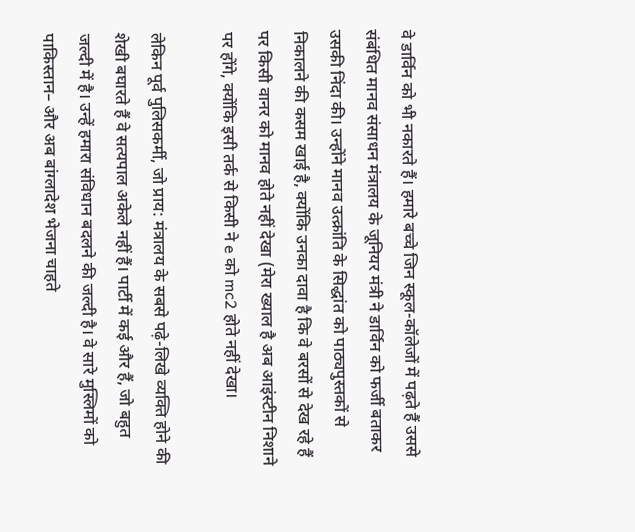वे डार्विन को भी नकारते हैं। हमारे बच्चे जिन स्कूल-कॉलेजों में पढ़ते हैं उससे संबंधित मानव संसाधन मंत्रालय के जूनियर मंत्री ने डार्विन को फर्जी बताकर उसकी निंदा की। उन्होंने मानव उत्क्रांति के सिद्धांत को पाठ्यपुस्तकों से निकालने की कसम खाई है, क्योंकि उनका दावा है कि वे बरसों से देख रहे हैं पर किसी वानर को मानव होते नहीं देखा (मेरा ख्याल है अब आइंस्टीन निशाने पर होंगे, क्योंकि इसी तर्क से किसी ने e को mc2 होते नहीं देखा।

लेकिन पूर्व पुलिसकर्मी, जो प्राय: मंत्रालय के सबसे पढ़े-लिखे व्यक्ति होने की शेखी बघारते हैं वे सत्यपाल अकेले नहीं हैं। पार्टी में कई और हैं, जो बहुत जल्दी में है। उन्हें हमारा संविधान बदलने की जल्दी है। वे सारे मुस्लिमों को पाकिस्तान– और अब बांग्लादेश भेजना चाहते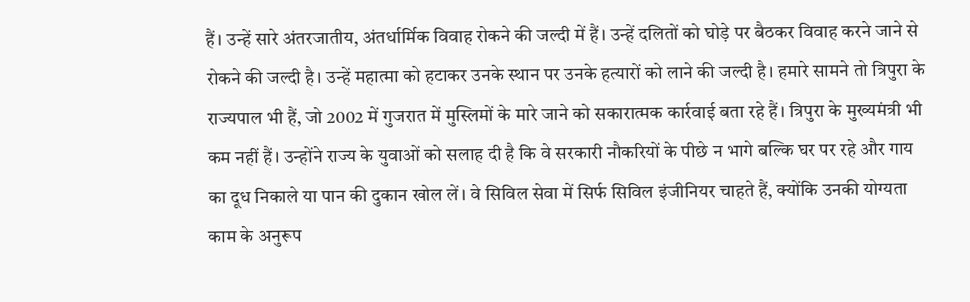हैं। उन्हें सारे अंतरजातीय, अंतर्धार्मिक विवाह रोकने की जल्दी में हैं। उन्हें दलितों को घोड़े पर बैठकर विवाह करने जाने से रोकने की जल्दी है। उन्हें महात्मा को हटाकर उनके स्थान पर उनके हत्यारों को लाने की जल्दी है। हमारे सामने तो त्रिपुरा के राज्यपाल भी हैं, जो 2002 में गुजरात में मुस्लिमों के मारे जाने को सकारात्मक कार्रवाई बता रहे हैं। त्रिपुरा के मुख्यमंत्री भी कम नहीं हैं। उन्होंने राज्य के युवाओं को सलाह दी है कि वे सरकारी नौकरियों के पीछे न भागे बल्कि घर पर रहे और गाय का दूध निकाले या पान की दुकान खोल लें। वे सिविल सेवा में सिर्फ सिविल इंजीनियर चाहते हैं, क्योंकि उनकी योग्यता काम के अनुरूप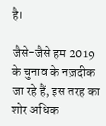है।

जैसे-जैसे हम 2019 के चुनाव के नज़दीक जा रहे हैं, इस तरह का शोर अधिक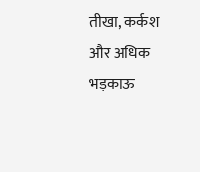तीखा, कर्कश और अधिक भड़काऊ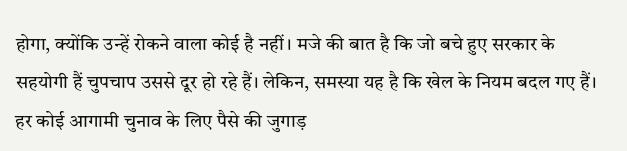होगा, क्योंकि उन्हें रोकने वाला कोई है नहीं। मजे की बात है कि जो बचे हुए सरकार के सहयोगी हैं चुपचाप उससे दूर हो रहे हैं। लेकिन, समस्या यह है कि खेल के नियम बदल गए हैं। हर कोई आगामी चुनाव के लिए पैसे की जुगाड़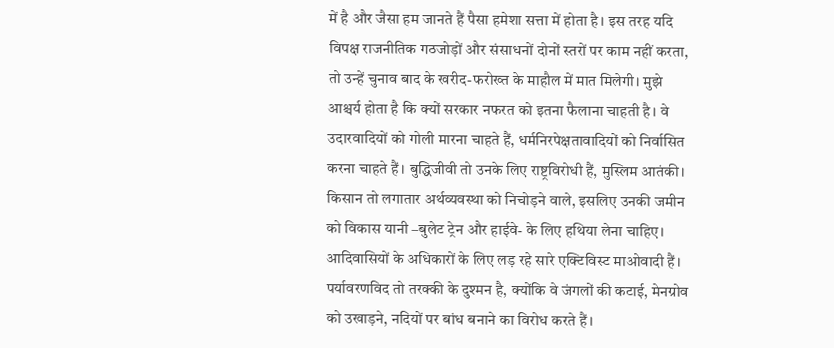में है और जैसा हम जानते हैं पैसा हमेशा सत्ता में होता है। इस तरह यदि विपक्ष राजनीतिक गठजोड़ों और संसाधनों दोनों स्तरों पर काम नहीं करता, तो उन्हें चुनाव बाद के खरीद-फरोख्त के माहौल में मात मिलेगी। मुझे आश्चर्य होता है कि क्यों सरकार नफरत को इतना फैलाना चाहती है। वे उदारवादियों को गोली मारना चाहते हैं, धर्मनिरपेक्षतावादियों को निर्वासित करना चाहते हैं। बुद्धिजीवी तो उनके लिए राष्ट्रविरोधी हैं, मुस्लिम आतंकी। किसान तो लगातार अर्थव्यवस्था को निचोड़ने वाले, इसलिए उनकी जमीन को विकास यानी –बुलेट ट्रेन और हाईवे- के लिए हथिया लेना चाहिए। आदिवासियों के अधिकारों के लिए लड़ रहे सारे एक्टिविस्ट माओवादी हैं। पर्यावरणविद तो तरक्की के दुश्मन है, क्योंकि वे जंगलों की कटाई, मेनग्रोव को उखाड़ने, नदियों पर बांध बनाने का विरोध करते हैं।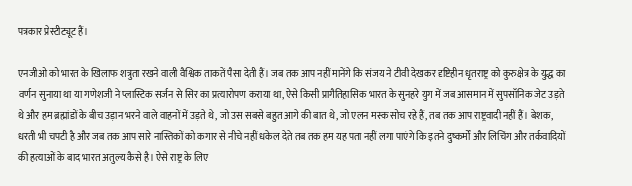पत्रकार प्रेस्टीट्यूट हैं।

एनजीओ को भारत के खिलाफ शत्रुता रखने वाली वैश्विक ताकतें पैसा देती हैं। जब तक आप नहीं मानेंगे कि संजय ने टीवी देखकर दृष्टिहीन धृतराष्ट्र को कुरुक्षेत्र के युद्ध का वर्णन सुनाया था या गणेशजी ने प्लास्टिक सर्जन से सिर का प्रत्यारोपण कराया था, ऐसे किसी प्रागैतिहासिक भारत के सुनहरे युग में जब आसमान में सुपसॉनिक जेट उड़ते थे और हम ब्रह्मांडों के बीच उड़ान भरने वाले वाहनों में उड़ते थे, जो उस सबसे बहुत आगे की बात थे, जो एलन मस्क सोच रहे हैं, तब तक आप राष्ट्रवादी नहीं हैं। बेशक, धरती भी चपटी है और जब तक आप सारे नास्तिकों को कगार से नीचे नहीं धकेल देते तब तक हम यह पता नहीं लगा पाएंगे कि इतने दुष्कर्मों और लिचिंग और तर्कवादियों की हत्याओं के बाद भारत अतुल्य कैसे है। ऐसे राष्ट्र के लिए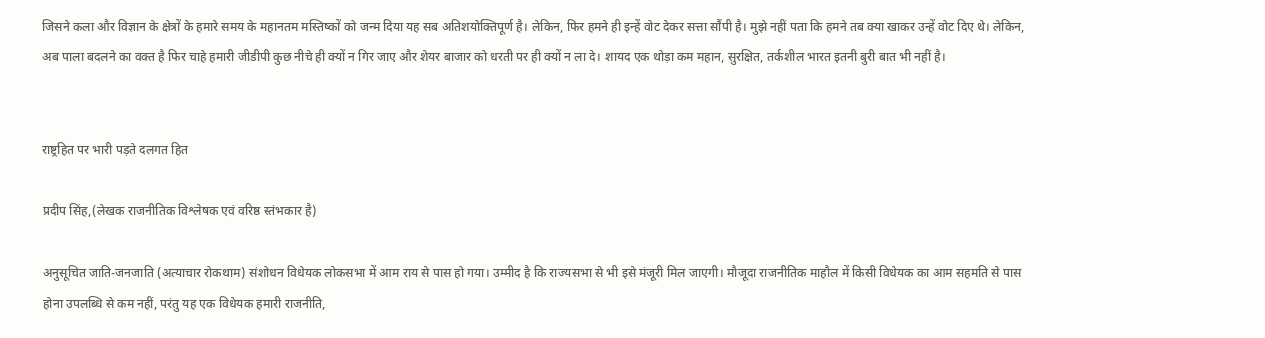जिसने कला और विज्ञान के क्षेत्रों के हमारे समय के महानतम मस्तिष्कों को जन्म दिया यह सब अतिशयोक्तिपूर्ण है। लेकिन, फिर हमने ही इन्हें वोट देकर सत्ता सौंपी है। मुझे नहीं पता कि हमने तब क्या खाकर उन्हें वोट दिए थे। लेकिन, अब पाला बदलने का वक्त है फिर चाहे हमारी जीडीपी कुछ नीचे ही क्यों न गिर जाए और शेयर बाजार को धरती पर ही क्यों न ला दे। शायद एक थोड़ा कम महान, सुरक्षित, तर्कशील भारत इतनी बुरी बात भी नहीं है।


राष्ट्रहित पर भारी पड़ते दलगत हित

प्रदीप सिंह,(लेखक राजनीतिक विश्लेषक एवं वरिष्ठ स्तंभकार है)

अनुसूचित जाति-जनजाति (अत्याचार रोकथाम) संशोधन विधेयक लोकसभा में आम राय से पास हो गया। उम्मीद है कि राज्यसभा से भी इसे मंजूरी मिल जाएगी। मौजूदा राजनीतिक माहौल में किसी विधेयक का आम सहमति से पास होना उपलब्धि से कम नहीं, परंतु यह एक विधेयक हमारी राजनीति,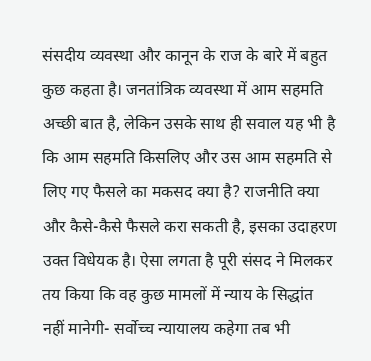संसदीय व्यवस्था और कानून के राज के बारे में बहुत कुछ कहता है। जनतांत्रिक व्यवस्था में आम सहमति अच्छी बात है, लेकिन उसके साथ ही सवाल यह भी है कि आम सहमति किसलिए और उस आम सहमति से लिए गए फैसले का मकसद क्या है? राजनीति क्या और कैसे-कैसे फैसले करा सकती है, इसका उदाहरण उक्त विधेयक है। ऐसा लगता है पूरी संसद ने मिलकर तय किया कि वह कुछ मामलों में न्याय के सिद्धांत नहीं मानेगी- सर्वोच्च न्यायालय कहेगा तब भी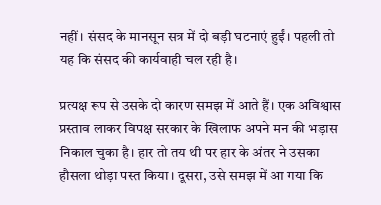नहीं। संसद के मानसून सत्र में दो बड़ी घटनाएं हुईं। पहली तो यह कि संसद की कार्यवाही चल रही है।

प्रत्यक्ष रूप से उसके दो कारण समझ में आते हैं। एक अविश्वास प्रस्ताव लाकर विपक्ष सरकार के खिलाफ अपने मन की भड़ास निकाल चुका है। हार तो तय थी पर हार के अंतर ने उसका हौसला थोड़ा पस्त किया। दूसरा, उसे समझ में आ गया कि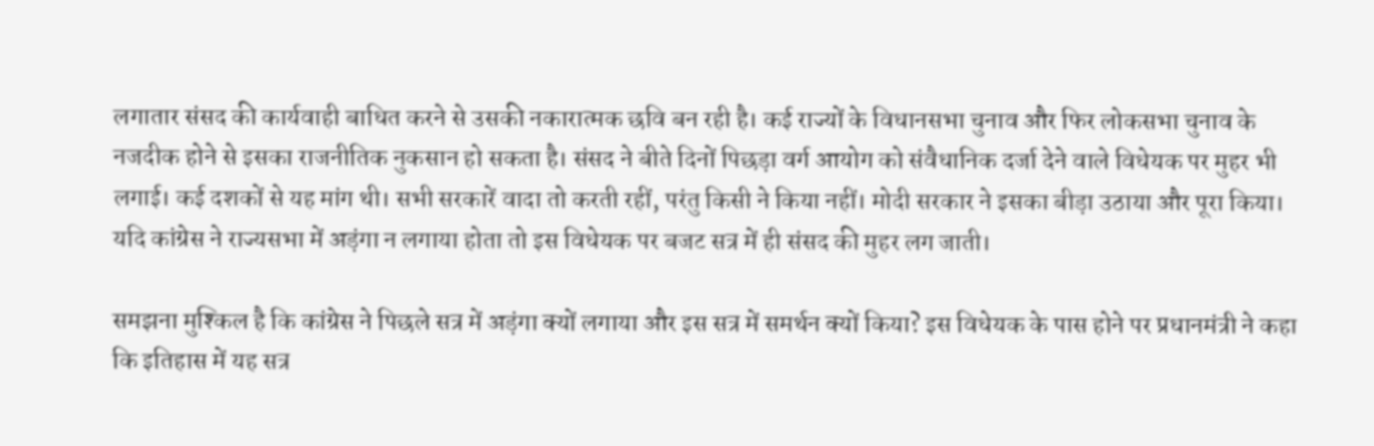लगातार संसद की कार्यवाही बाधित करने से उसकी नकारात्मक छवि बन रही है। कई राज्यों के विधानसभा चुनाव और फिर लोकसभा चुनाव के नजदीक होने से इसका राजनीतिक नुकसान हो सकता है। संसद ने बीते दिनों पिछड़ा वर्ग आयोग को संवैधानिक दर्जा देने वाले विधेयक पर मुहर भी लगाई। कई दशकों से यह मांग थी। सभी सरकारें वादा तो करती रहीं, परंतु किसी ने किया नहीं। मोदी सरकार ने इसका बीड़ा उठाया और पूरा किया। यदि कांग्रेस ने राज्यसभा में अड़ंगा न लगाया होता तो इस विधेयक पर बजट सत्र में ही संसद की मुहर लग जाती।

समझना मुश्किल है कि कांग्रेस ने पिछले सत्र में अड़ंगा क्यों लगाया और इस सत्र में समर्थन क्यों किया? इस विधेयक के पास होने पर प्रधानमंत्री ने कहा कि इतिहास में यह सत्र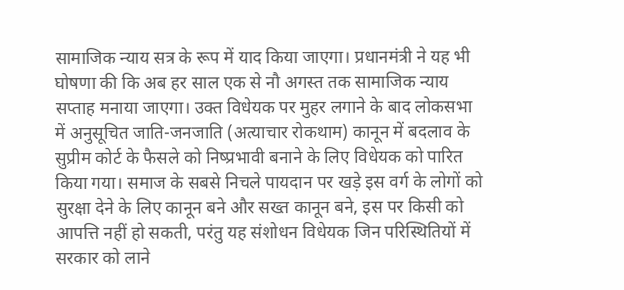सामाजिक न्याय सत्र के रूप में याद किया जाएगा। प्रधानमंत्री ने यह भी घोषणा की कि अब हर साल एक से नौ अगस्त तक सामाजिक न्याय सप्ताह मनाया जाएगा। उक्त विधेयक पर मुहर लगाने के बाद लोकसभा में अनुसूचित जाति-जनजाति (अत्याचार रोकथाम) कानून में बदलाव के सुप्रीम कोर्ट के फैसले को निष्प्रभावी बनाने के लिए विधेयक को पारित किया गया। समाज के सबसे निचले पायदान पर खड़े इस वर्ग के लोगों को सुरक्षा देने के लिए कानून बने और सख्त कानून बने, इस पर किसी को आपत्ति नहीं हो सकती, परंतु यह संशोधन विधेयक जिन परिस्थितियों में सरकार को लाने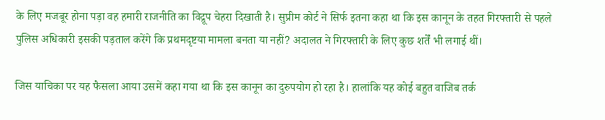के लिए मजबूर होना पड़ा वह हमारी राजनीति का विद्रूप चेहरा दिखाती है। सुप्रीम कोर्ट ने सिर्फ इतना कहा था कि इस कानून के तहत गिरफ्तारी से पहले पुलिस अधिकारी इसकी पड़ताल करेंगे कि प्रथमदृष्टया मामला बनता या नहीं? अदालत ने गिरफ्तारी के लिए कुछ शर्तें भी लगाई थीं।

जिस याचिका पर यह फैसला आया उसमें कहा गया था कि इस कानून का दुरुपयोग हो रहा है। हालांकि यह कोई बहुत वाजिब तर्क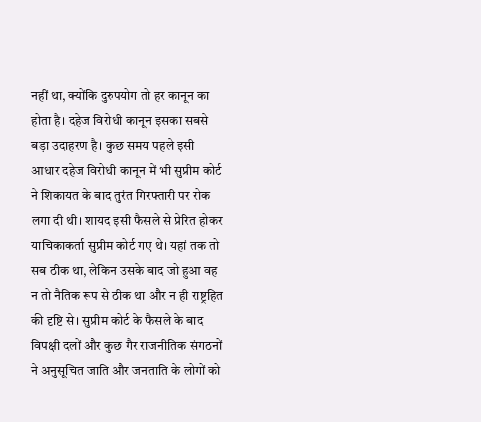नहीं था, क्योंकि दुरुपयोग तो हर कानून का होता है। दहेज विरोधी कानून इसका सबसे बड़ा उदाहरण है। कुछ समय पहले इसी आधार दहेज विरोधी कानून में भी सुप्रीम कोर्ट ने शिकायत के बाद तुरंत गिरफ्तारी पर रोक लगा दी थी। शायद इसी फैसले से प्रेरित होकर याचिकाकर्ता सुप्रीम कोर्ट गए थे। यहां तक तो सब ठीक था, लेकिन उसके बाद जो हुआ वह न तो नैतिक रूप से ठीक था और न ही राष्ट्रहित की दृष्टि से। सुप्रीम कोर्ट के फैसले के बाद विपक्षी दलों और कुछ गैर राजनीतिक संगठनों ने अनुसूचित जाति और जनताति के लोगों को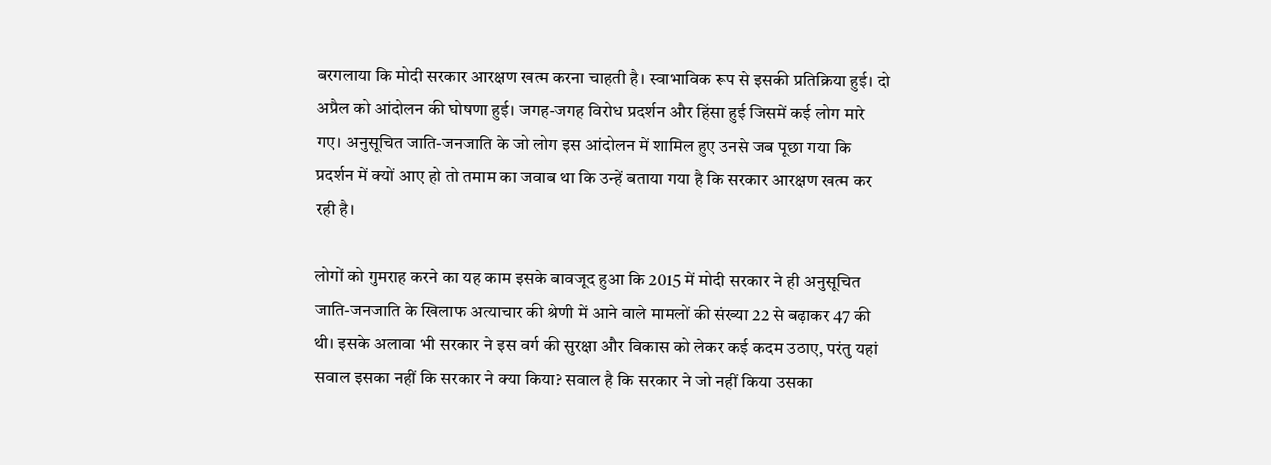बरगलाया कि मोदी सरकार आरक्षण खत्म करना चाहती है। स्वाभाविक रूप से इसकी प्रतिक्रिया हुई। दो अप्रैल को आंदोलन की घोषणा हुई। जगह-जगह विरोध प्रदर्शन और हिंसा हुई जिसमें कई लोग मारे गए। अनुसूचित जाति-जनजाति के जो लोग इस आंदोलन में शामिल हुए उनसे जब पूछा गया कि प्रदर्शन में क्यों आए हो तो तमाम का जवाब था कि उन्हें बताया गया है कि सरकार आरक्षण खत्म कर रही है।

लोगों को गुमराह करने का यह काम इसके बावजूद हुआ कि 2015 में मोदी सरकार ने ही अनुसूचित जाति-जनजाति के खिलाफ अत्याचार की श्रेणी में आने वाले मामलों की संख्या 22 से बढ़ाकर 47 की थी। इसके अलावा भी सरकार ने इस वर्ग की सुरक्षा और विकास को लेकर कई कदम उठाए, परंतु यहां सवाल इसका नहीं कि सरकार ने क्या किया? सवाल है कि सरकार ने जो नहीं किया उसका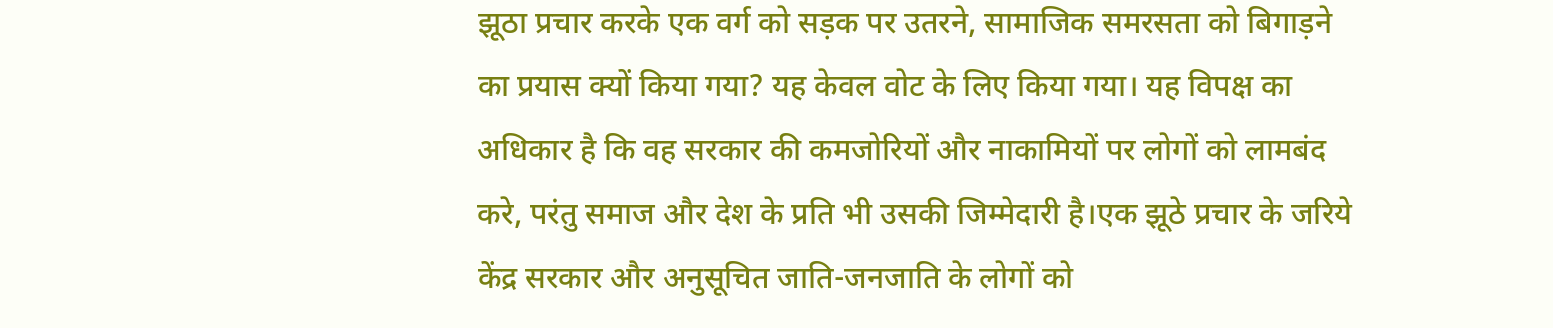झूठा प्रचार करके एक वर्ग को सड़क पर उतरने, सामाजिक समरसता को बिगाड़ने का प्रयास क्यों किया गया? यह केवल वोट के लिए किया गया। यह विपक्ष का अधिकार है कि वह सरकार की कमजोरियों और नाकामियों पर लोगों को लामबंद करे, परंतु समाज और देश के प्रति भी उसकी जिम्मेदारी है।एक झूठे प्रचार के जरिये केंद्र सरकार और अनुसूचित जाति-जनजाति के लोगों को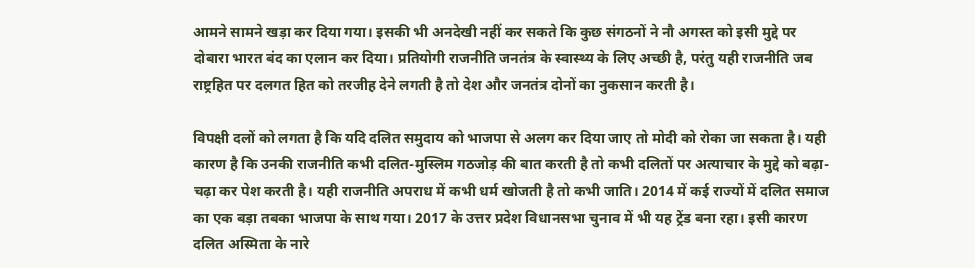आमने सामने खड़ा कर दिया गया। इसकी भी अनदेखी नहीं कर सकते कि कुछ संगठनों ने नौ अगस्त को इसी मुद्दे पर दोबारा भारत बंद का एलान कर दिया। प्रतियोगी राजनीति जनतंत्र के स्वास्थ्य के लिए अच्छी है, परंतु यही राजनीति जब राष्ट्रहित पर दलगत हित को तरजीह देने लगती है तो देश और जनतंत्र दोनों का नुकसान करती है।

विपक्षी दलों को लगता है कि यदि दलित समुदाय को भाजपा से अलग कर दिया जाए तो मोदी को रोका जा सकता है। यही कारण है कि उनकी राजनीति कभी दलित-मुस्लिम गठजोड़ की बात करती है तो कभी दलितों पर अत्याचार के मुद्दे को बढ़ा-चढ़ा कर पेश करती है। यही राजनीति अपराध में कभी धर्म खोजती है तो कभी जाति। 2014 में कई राज्यों में दलित समाज का एक बड़ा तबका भाजपा के साथ गया। 2017 के उत्तर प्रदेश विधानसभा चुनाव में भी यह ट्रेंड बना रहा। इसी कारण दलित अस्मिता के नारे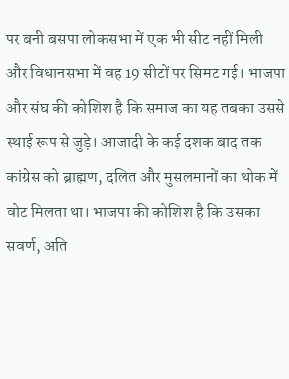पर बनी बसपा लोकसभा में एक भी सीट नहीं मिली और विधानसभा में वह 19 सीटों पर सिमट गई। भाजपा और संघ की कोशिश है कि समाज का यह तबका उससे स्थाई रूप से जुड़े। आजादी के कई दशक बाद तक कांग्रेस को ब्राह्मण, दलित और मुसलमानों का थोक में वोट मिलता था। भाजपा की कोशिश है कि उसका सवर्ण, अति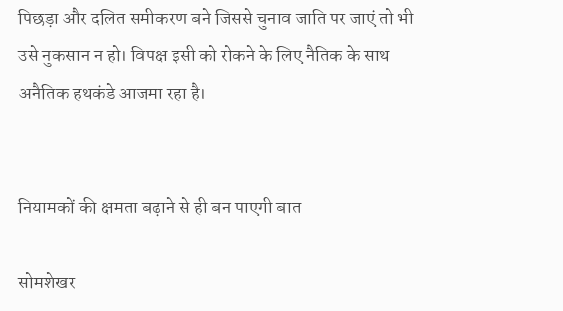पिछड़ा और दलित समीकरण बने जिससे चुनाव जाति पर जाएं तो भी उसे नुकसान न हो। विपक्ष इसी को रोकने के लिए नैतिक के साथ अनैतिक हथकंडे आजमा रहा है।


नियामकों की क्षमता बढ़ाने से ही बन पाएगी बात

सोमशेखर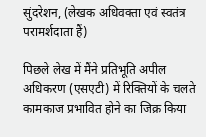सुंदरेशन, (लेखक अधिवक्ता एवं स्वतंत्र परामर्शदाता हैं)

पिछले लेख में मैंने प्रतिभूति अपील अधिकरण (एसएटी) में रिक्तियों के चलते कामकाज प्रभावित होने का जिक्र किया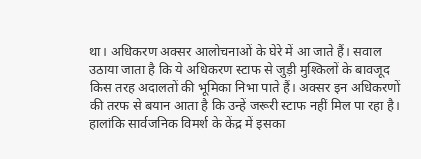था। अधिकरण अक्सर आलोचनाओं के घेरे में आ जाते हैं। सवाल उठाया जाता है कि ये अधिकरण स्टाफ से जुड़ी मुश्किलों के बावजूद किस तरह अदालतों की भूमिका निभा पाते हैं। अक्सर इन अधिकरणों की तरफ से बयान आता है कि उन्हें जरूरी स्टाफ नहीं मिल पा रहा है। हालांकि सार्वजनिक विमर्श के केंद्र में इसका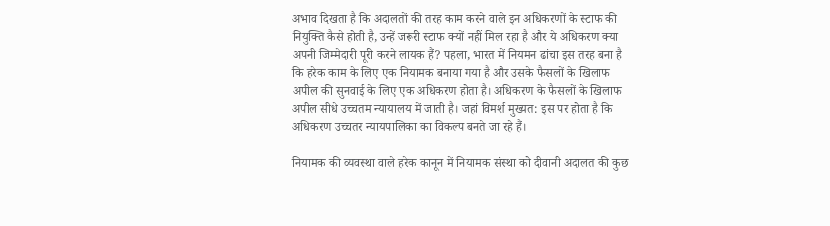अभाव दिखता है कि अदालतों की तरह काम करने वाले इन अधिकरणों के स्टाफ की नियुक्ति कैसे होती है, उन्हें जरूरी स्टाफ क्यों नहीं मिल रहा है और ये अधिकरण क्या अपनी जिम्मेदारी पूरी करने लायक हैं? पहला, भारत में नियमन ढांचा इस तरह बना है कि हरेक काम के लिए एक नियामक बनाया गया है और उसके फैसलों के खिलाफ अपील की सुनवाई के लिए एक अधिकरण होता है। अधिकरण के फैसलों के खिलाफ अपील सीधे उच्चतम न्यायालय में जाती है। जहां विमर्श मुख्यत: इस पर होता है कि अधिकरण उच्चतर न्यायपालिका का विकल्प बनते जा रहे हैं।

नियामक की व्यवस्था वाले हरेक कानून में नियामक संस्था को दीवानी अदालत की कुछ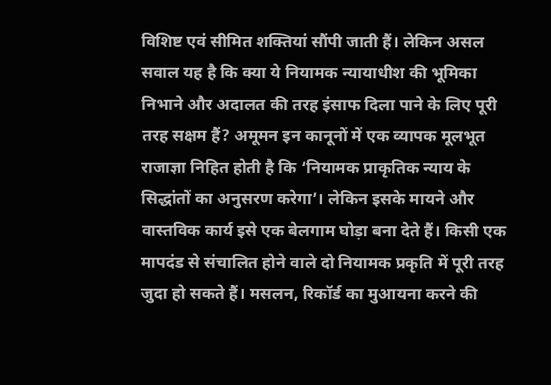विशिष्ट एवं सीमित शक्तियां सौंपी जाती हैं। लेकिन असल सवाल यह है कि क्या ये नियामक न्यायाधीश की भूमिका निभाने और अदालत की तरह इंसाफ दिला पाने के लिए पूरी तरह सक्षम हैं? अमूमन इन कानूनों में एक व्यापक मूलभूत राजाज्ञा निहित होती है कि ‘नियामक प्राकृतिक न्याय के सिद्धांतों का अनुसरण करेगा’। लेकिन इसके मायने और वास्तविक कार्य इसे एक बेलगाम घोड़ा बना देते हैं। किसी एक मापदंड से संचालित होने वाले दो नियामक प्रकृति में पूरी तरह जुदा हो सकते हैं। मसलन, रिकॉर्ड का मुआयना करने की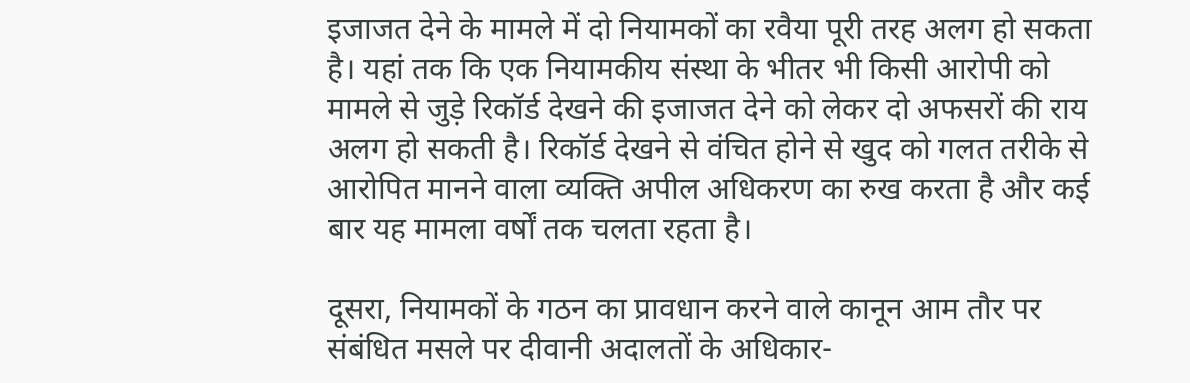इजाजत देने के मामले में दो नियामकों का रवैया पूरी तरह अलग हो सकता है। यहां तक कि एक नियामकीय संस्था के भीतर भी किसी आरोपी को मामले से जुड़े रिकॉर्ड देखने की इजाजत देने को लेकर दो अफसरों की राय अलग हो सकती है। रिकॉर्ड देखने से वंचित होने से खुद को गलत तरीके से आरोपित मानने वाला व्यक्ति अपील अधिकरण का रुख करता है और कई बार यह मामला वर्षों तक चलता रहता है।

दूसरा, नियामकों के गठन का प्रावधान करने वाले कानून आम तौर पर संबंधित मसले पर दीवानी अदालतों के अधिकार-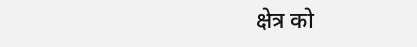क्षेत्र को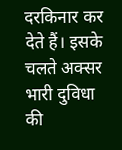दरकिनार कर देते हैं। इसके चलते अक्सर भारी दुविधा की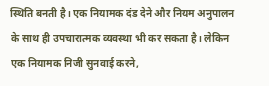स्थिति बनती है। एक नियामक दंड देने और नियम अनुपालन के साथ ही उपचारात्मक व्यवस्था भी कर सकता है। लेकिन एक नियामक निजी सुनवाई करने,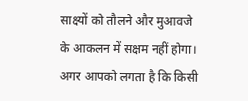साक्ष्यों को तौलने और मुआवजे के आकलन में सक्षम नहीं होगा। अगर आपको लगता है कि किसी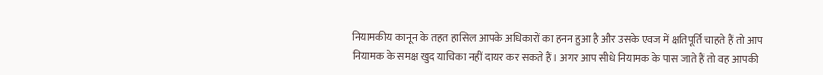नियामकीय कानून के तहत हासिल आपके अधिकारों का हनन हुआ है और उसके एवज में क्षतिपूर्ति चाहते हैं तो आप नियामक के समक्ष खुद याचिका नहीं दायर कर सकते हैं। अगर आप सीधे नियामक के पास जाते हैं तो वह आपकी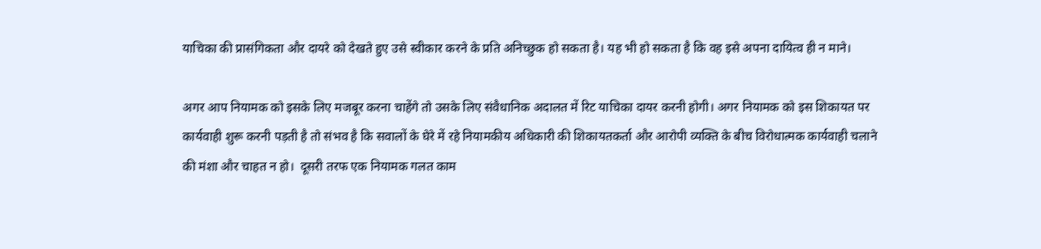याचिका की प्रासंगिकता और दायरे को देखते हुए उसे स्वीकार करने के प्रति अनिच्छुक हो सकता है। यह भी हो सकता है कि वह इसे अपना दायित्व ही न माने।

अगर आप नियामक को इसके लिए मजबूर करना चाहेंगे तो उसके लिए संवैधानिक अदालत में रिट याचिका दायर करनी होगी। अगर नियामक को इस शिकायत पर कार्यवाही शुरू करनी पड़ती है तो संभव है कि सवालों के घेरे में रहे नियामकीय अधिकारी की शिकायतकर्ता और आरोपी व्यक्ति के बीच विरोधात्मक कार्यवाही चलाने की मंशा और चाहत न हो।  दूसरी तरफ एक नियामक गलत काम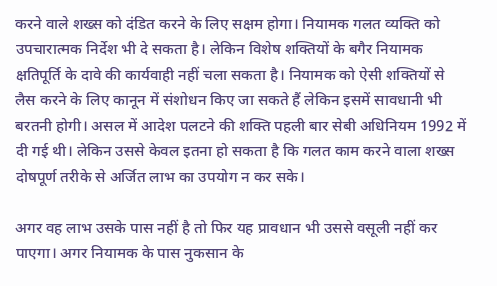करने वाले शख्स को दंडित करने के लिए सक्षम होगा। नियामक गलत व्यक्ति को उपचारात्मक निर्देश भी दे सकता है। लेकिन विशेष शक्तियों के बगैर नियामक क्षतिपूर्ति के दावे की कार्यवाही नहीं चला सकता है। नियामक को ऐसी शक्तियों से लैस करने के लिए कानून में संशोधन किए जा सकते हैं लेकिन इसमें सावधानी भी बरतनी होगी। असल में आदेश पलटने की शक्ति पहली बार सेबी अधिनियम 1992 में दी गई थी। लेकिन उससे केवल इतना हो सकता है कि गलत काम करने वाला शख्स दोषपूर्ण तरीके से अर्जित लाभ का उपयोग न कर सके।

अगर वह लाभ उसके पास नहीं है तो फिर यह प्रावधान भी उससे वसूली नहीं कर पाएगा। अगर नियामक के पास नुकसान के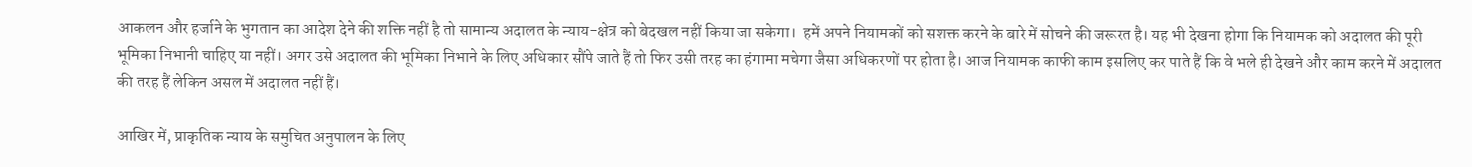आकलन और हर्जाने के भुगतान का आदेश देने की शक्ति नहीं है तो सामान्य अदालत के न्याय-क्षेत्र को बेदखल नहीं किया जा सकेगा।  हमें अपने नियामकों को सशक्त करने के बारे में सोचने की जरूरत है। यह भी देखना होगा कि नियामक को अदालत की पूरी भूमिका निभानी चाहिए या नहीं। अगर उसे अदालत की भूमिका निभाने के लिए अधिकार सौंपे जाते हैं तो फिर उसी तरह का हंगामा मचेगा जैसा अधिकरणों पर होता है। आज नियामक काफी काम इसलिए कर पाते हैं कि वे भले ही देखने और काम करने में अदालत की तरह हैं लेकिन असल में अदालत नहीं हैं।

आखिर में, प्राकृतिक न्याय के समुचित अनुपालन के लिए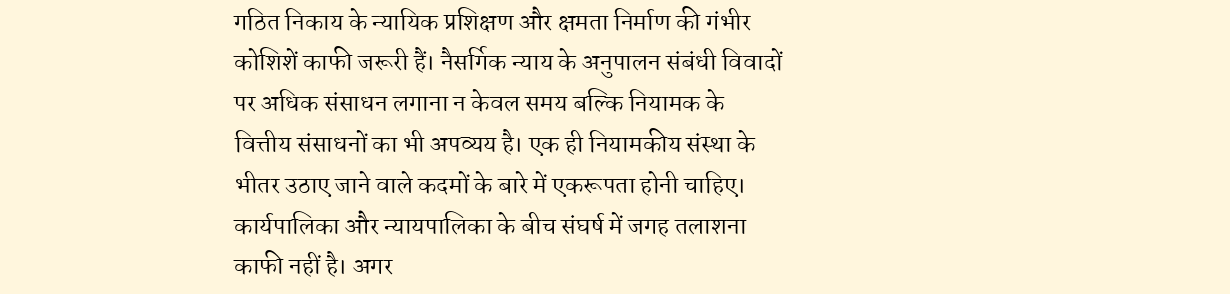गठित निकाय के न्यायिक प्रशिक्षण और क्षमता निर्माण की गंभीर कोशिशें काफी जरूरी हैं। नैसर्गिक न्याय के अनुपालन संबंधी विवादों पर अधिक संसाधन लगाना न केवल समय बल्कि नियामक के वित्तीय संसाधनों का भी अपव्यय है। एक ही नियामकीय संस्था के भीतर उठाए जाने वाले कदमों के बारे में एकरूपता होनी चाहिए। कार्यपालिका और न्यायपालिका के बीच संघर्ष में जगह तलाशना काफी नहीं है। अगर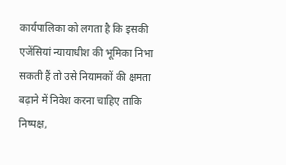कार्यपालिका को लगता है कि इसकी एजेंसियां न्यायाधीश की भूमिका निभा सकती हैं तो उसे नियामकों की क्षमता बढ़ाने में निवेश करना चाहिए ताकि निष्पक्ष,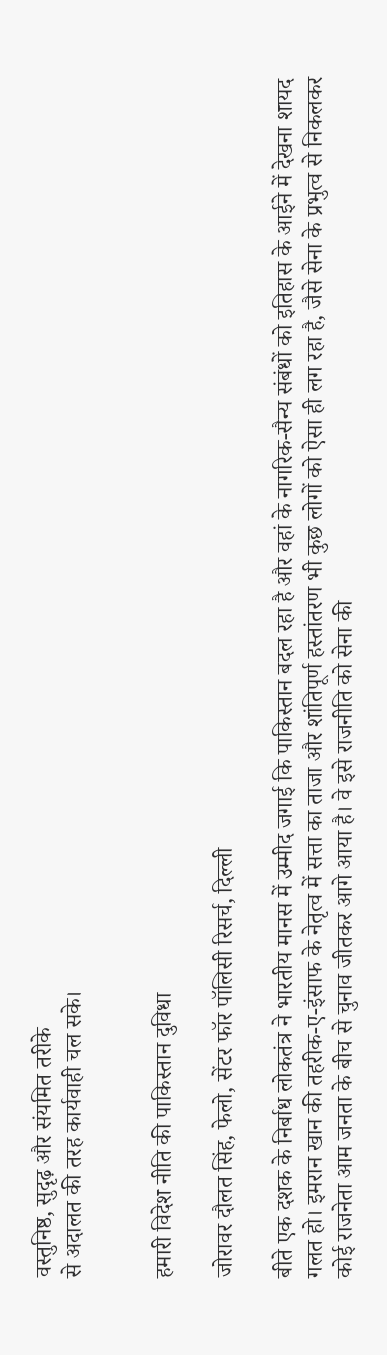वस्तुनिष्ठ, सुदृढ़ और संयमित तरीके
से अदालत की तरह कार्यवाही चल सके।


हमारी विदेश नीति की पाकिस्तान दुविधा

जोरावर दौलत सिंह, फेलो, सेंटर फॉर पॉलिसी रिसर्च, दिल्ली

बीते एक दशक के निर्बाध लोकतंत्र ने भारतीय मानस में उम्मीद जगाई कि पाकिस्तान बदल रहा है और वहां के नागरिक-सैन्य संबंधों को इतिहास के आईने में देखना शायद गलत हो। इमरान खान की तहरीक-ए-इंसाफ के नेतृत्व में सत्ता का ताजा और शांतिपूर्ण हस्तांतरण भी कुछ लोगों को ऐसा ही लग रहा है, जैसे सेना के प्रभुत्व से निकलकर कोई राजनेता आम जनता के बीच से चुनाव जीतकर आगे आया है। वे इसे राजनीति को सेना की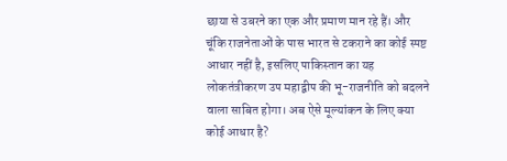छाया से उबरने का एक और प्रमाण मान रहे हैं। और चूंकि राजनेताओं के पास भारत से टकराने का कोई स्पष्ट आधार नहीं है, इसलिए पाकिस्तान का यह लोकतंत्रीकरण उप महाद्वीप की भू-राजनीति को बदलने वाला साबित होगा। अब ऐसे मूल्यांकन के लिए क्या कोई आधार है?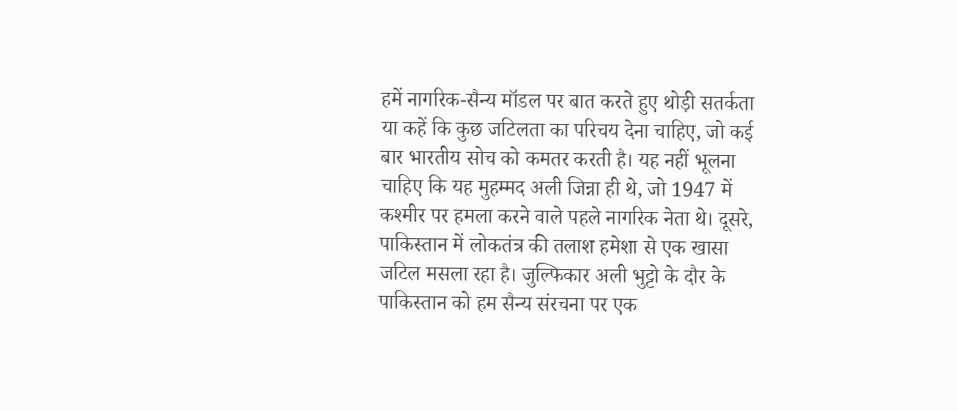हमें नागरिक-सैन्य मॉडल पर बात करते हुए थोड़ी सतर्कता या कहें कि कुछ जटिलता का परिचय देना चाहिए, जो कई बार भारतीय सोच को कमतर करती है। यह नहीं भूलना चाहिए कि यह मुहम्मद अली जिन्ना ही थे, जो 1947 में कश्मीर पर हमला करने वाले पहले नागरिक नेता थे। दूसरे, पाकिस्तान में लोकतंत्र की तलाश हमेशा से एक खासा जटिल मसला रहा है। जुल्फिकार अली भुट्टो के दौर के पाकिस्तान को हम सैन्य संरचना पर एक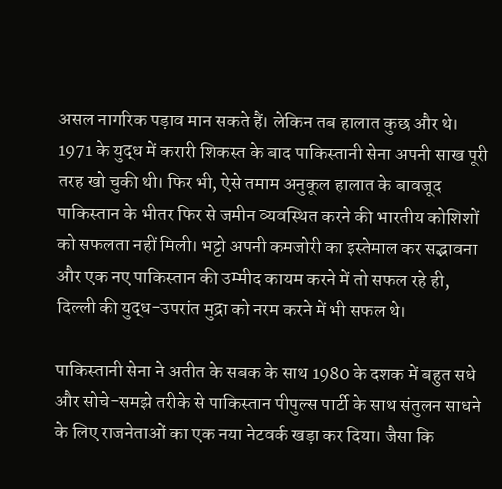असल नागरिक पड़ाव मान सकते हैं। लेकिन तब हालात कुछ और थे। 1971 के युद्ध में करारी शिकस्त के बाद पाकिस्तानी सेना अपनी साख पूरी तरह खो चुकी थी। फिर भी, ऐसे तमाम अनुकूल हालात के बावजूद पाकिस्तान के भीतर फिर से जमीन व्यवस्थित करने की भारतीय कोशिशों को सफलता नहीं मिली। भट्टो अपनी कमजोरी का इस्तेमाल कर सद्भावना और एक नए पाकिस्तान की उम्मीद कायम करने में तो सफल रहे ही, दिल्ली की युद्ध-उपरांत मुद्रा को नरम करने में भी सफल थे।

पाकिस्तानी सेना ने अतीत के सबक के साथ 1980 के दशक में बहुत सधे और सोचे-समझे तरीके से पाकिस्तान पीपुल्स पार्टी के साथ संतुलन साधने के लिए राजनेताओं का एक नया नेटवर्क खड़ा कर दिया। जैसा कि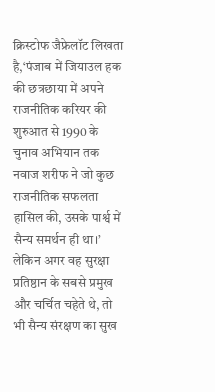क्रिस्टोफ जैफ्रेलॉट लिखता है,‘पंजाब में जियाउल हक की छत्रछाया में अपने राजनीतिक करियर की शुरुआत से 1990 के चुनाव अभियान तक नवाज शरीफ ने जो कुछ राजनीतिक सफलता हासिल की, उसके पार्श्व में सैन्य समर्थन ही था।’ लेकिन अगर वह सुरक्षा प्रतिष्ठान के सबसे प्रमुख और चर्चित चहेते थे, तो भी सैन्य संरक्षण का सुख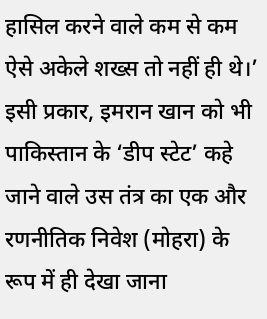हासिल करने वाले कम से कम ऐसे अकेले शख्स तो नहीं ही थे।’ इसी प्रकार, इमरान खान को भी पाकिस्तान के ‘डीप स्टेट’ कहे जाने वाले उस तंत्र का एक और रणनीतिक निवेश (मोहरा) के रूप में ही देखा जाना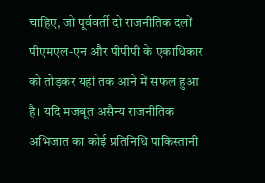चाहिए, जो पूर्ववर्ती दो राजनीतिक दलों पीएमएल-एन और पीपीपी के एकाधिकार को तोड़कर यहां तक आने में सफल हुआ है। यदि मजबूत असैन्य राजनीतिक अभिजात का कोई प्रतिनिधि पाकिस्तानी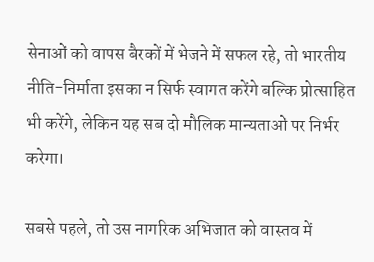सेनाओं को वापस बैरकों में भेजने में सफल रहे, तो भारतीय नीति-निर्माता इसका न सिर्फ स्वागत करेंगे बल्कि प्रोत्साहित भी करेंगे, लेकिन यह सब दो मौलिक मान्यताओं पर निर्भर करेगा।

सबसे पहले, तो उस नागरिक अभिजात को वास्तव में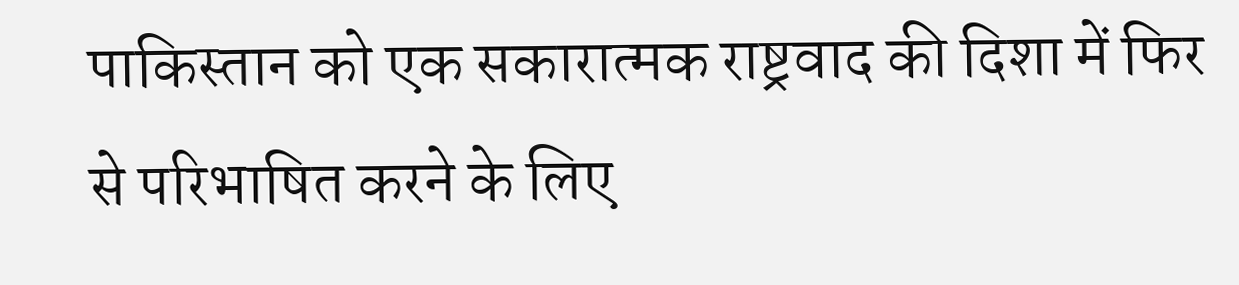पाकिस्तान को एक सकारात्मक राष्ट्रवाद की दिशा में फिर से परिभाषित करने के लिए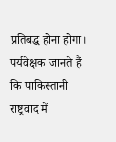प्रतिबद्ध होना होगा। पर्यवेक्षक जानते हैं कि पाकिस्तानी राष्ट्रवाद में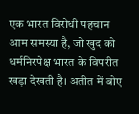एक भारत विरोधी पहचान आम समस्या है, जो खुद को धर्मनिरपेक्ष भारत के विपरीत खड़ा देखती है। अतीत में बोए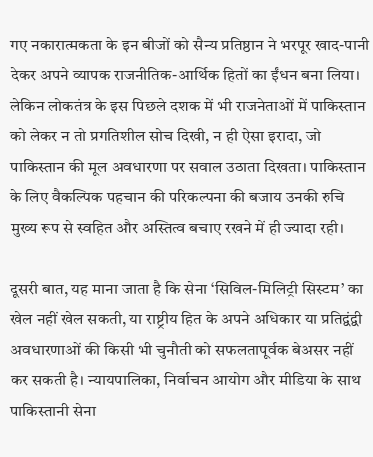गए नकारात्मकता के इन बीजों को सैन्य प्रतिष्ठान ने भरपूर खाद-पानी देकर अपने व्यापक राजनीतिक-आर्थिक हितों का ईंधन बना लिया। लेकिन लोकतंत्र के इस पिछले दशक में भी राजनेताओं में पाकिस्तान को लेकर न तो प्रगतिशील सोच दिखी, न ही ऐसा इरादा, जो पाकिस्तान की मूल अवधारणा पर सवाल उठाता दिखता। पाकिस्तान के लिए वैकल्पिक पहचान की परिकल्पना की बजाय उनकी रुचि मुख्य रूप से स्वहित और अस्तित्व बचाए रखने में ही ज्यादा रही।

दूसरी बात, यह माना जाता है कि सेना ‘सिविल-मिलिट्री सिस्टम’ का खेल नहीं खेल सकती, या राष्ट्रीय हित के अपने अधिकार या प्रतिद्वंद्वी अवधारणाओं की किसी भी चुनौती को सफलतापूर्वक बेअसर नहीं कर सकती है। न्यायपालिका, निर्वाचन आयोग और मीडिया के साथ पाकिस्तानी सेना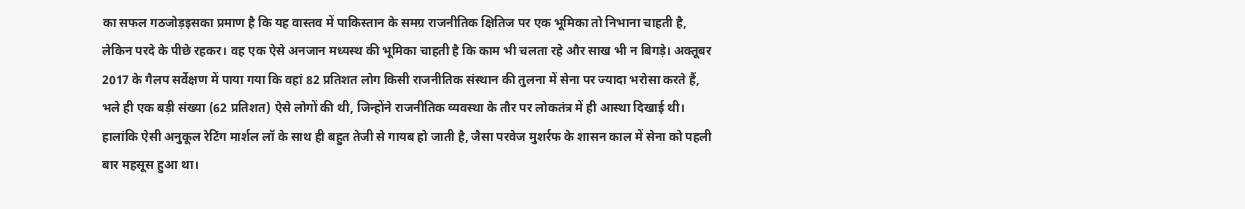का सफल गठजोड़इसका प्रमाण है कि यह वास्तव में पाकिस्तान के समग्र राजनीतिक क्षितिज पर एक भूमिका तो निभाना चाहती है, लेकिन परदे के पीछे रहकर। वह एक ऐसे अनजान मध्यस्थ की भूमिका चाहती है कि काम भी चलता रहे और साख भी न बिगड़े। अक्तूबर 2017 के गैलप सर्वेक्षण में पाया गया कि वहां 82 प्रतिशत लोग किसी राजनीतिक संस्थान की तुलना में सेना पर ज्यादा भरोसा करते हैं, भले ही एक बड़ी संख्या (62 प्रतिशत) ऐसे लोगों की थी, जिन्होंने राजनीतिक व्यवस्था के तौर पर लोकतंत्र में ही आस्था दिखाई थी। हालांकि ऐसी अनुकूल रेटिंग मार्शल लॉ के साथ ही बहुत तेजी से गायब हो जाती है, जैसा परवेज मुशर्रफ के शासन काल में सेना को पहली बार महसूस हुआ था।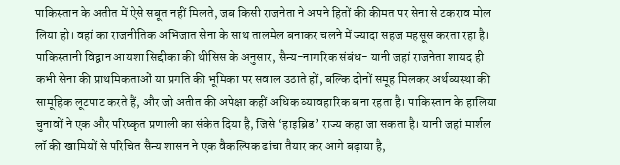पाकिस्तान के अतीत में ऐसे सबूत नहीं मिलते, जब किसी राजनेता ने अपने हितों की कीमत पर सेना से टकराव मोल लिया हो। वहां का राजनीतिक अभिजात सेना के साथ तालमेल बनाकर चलने में ज्यादा सहज महसूस करता रहा है। पाकिस्तानी विद्वान आयशा सिद्दीका की थीसिस के अनुसार, सैन्य-नागरिक संबंध- यानी जहां राजनेता शायद ही कभी सेना की प्राथमिकताओं या प्रगति की भूमिका पर सवाल उठाते हों, बल्कि दोनों समूह मिलकर अर्थव्यस्था की सामूहिक लूटपाट करते हैं, और जो अतीत की अपेक्षा कहीं अधिक व्यावहारिक बना रहता है। पाकिस्तान के हालिया चुनावों ने एक और परिष्कृत प्रणाली का संकेत दिया है, जिसे ‘हाइब्रिड’ राज्य कहा जा सकता है। यानी जहां मार्शल लॉ की खामियों से परिचित सैन्य शासन ने एक वैकल्पिक ढांचा तैयार कर आगे बढ़ाया है,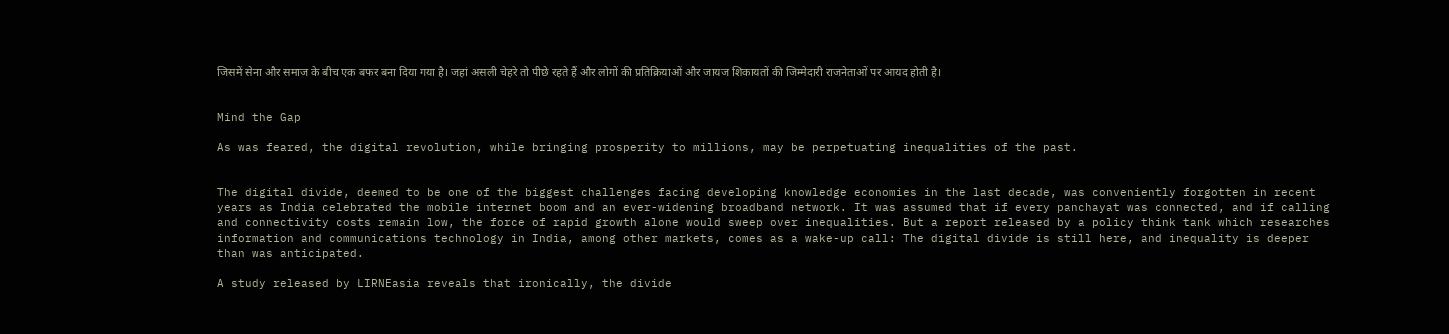जिसमें सेना और समाज के बीच एक बफर बना दिया गया है। जहां असली चेहरे तो पीछे रहते हैं और लोगों की प्रतिक्रियाओं और जायज शिकायतों की जिम्मेदारी राजनेताओं पर आयद होती है।


Mind the Gap

As was feared, the digital revolution, while bringing prosperity to millions, may be perpetuating inequalities of the past.


The digital divide, deemed to be one of the biggest challenges facing developing knowledge economies in the last decade, was conveniently forgotten in recent years as India celebrated the mobile internet boom and an ever-widening broadband network. It was assumed that if every panchayat was connected, and if calling and connectivity costs remain low, the force of rapid growth alone would sweep over inequalities. But a report released by a policy think tank which researches information and communications technology in India, among other markets, comes as a wake-up call: The digital divide is still here, and inequality is deeper than was anticipated.

A study released by LIRNEasia reveals that ironically, the divide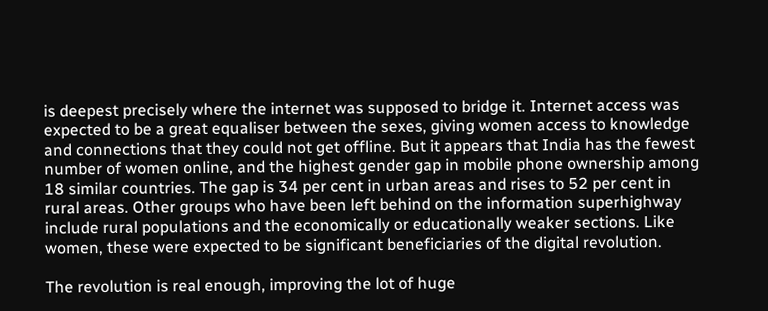is deepest precisely where the internet was supposed to bridge it. Internet access was expected to be a great equaliser between the sexes, giving women access to knowledge and connections that they could not get offline. But it appears that India has the fewest number of women online, and the highest gender gap in mobile phone ownership among 18 similar countries. The gap is 34 per cent in urban areas and rises to 52 per cent in rural areas. Other groups who have been left behind on the information superhighway include rural populations and the economically or educationally weaker sections. Like women, these were expected to be significant beneficiaries of the digital revolution.

The revolution is real enough, improving the lot of huge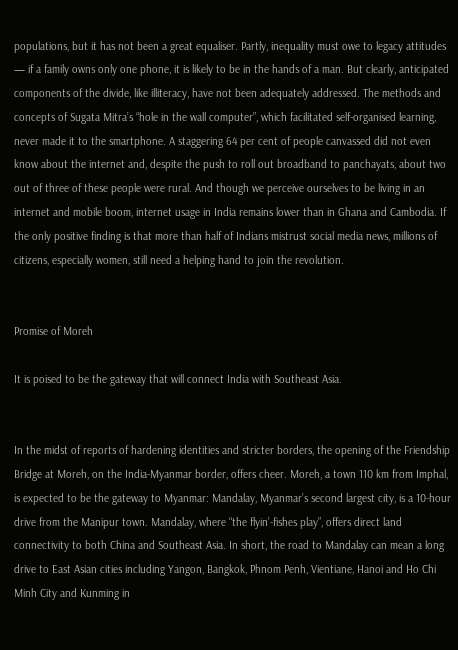populations, but it has not been a great equaliser. Partly, inequality must owe to legacy attitudes — if a family owns only one phone, it is likely to be in the hands of a man. But clearly, anticipated components of the divide, like illiteracy, have not been adequately addressed. The methods and concepts of Sugata Mitra’s “hole in the wall computer”, which facilitated self-organised learning, never made it to the smartphone. A staggering 64 per cent of people canvassed did not even know about the internet and, despite the push to roll out broadband to panchayats, about two out of three of these people were rural. And though we perceive ourselves to be living in an internet and mobile boom, internet usage in India remains lower than in Ghana and Cambodia. If the only positive finding is that more than half of Indians mistrust social media news, millions of citizens, especially women, still need a helping hand to join the revolution.


Promise of Moreh

It is poised to be the gateway that will connect India with Southeast Asia.


In the midst of reports of hardening identities and stricter borders, the opening of the Friendship Bridge at Moreh, on the India-Myanmar border, offers cheer. Moreh, a town 110 km from Imphal, is expected to be the gateway to Myanmar: Mandalay, Myanmar’s second largest city, is a 10-hour drive from the Manipur town. Mandalay, where “the flyin’-fishes play”, offers direct land connectivity to both China and Southeast Asia. In short, the road to Mandalay can mean a long drive to East Asian cities including Yangon, Bangkok, Phnom Penh, Vientiane, Hanoi and Ho Chi Minh City and Kunming in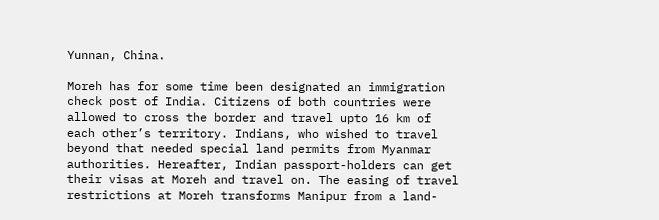Yunnan, China.

Moreh has for some time been designated an immigration check post of India. Citizens of both countries were allowed to cross the border and travel upto 16 km of each other’s territory. Indians, who wished to travel beyond that needed special land permits from Myanmar authorities. Hereafter, Indian passport-holders can get their visas at Moreh and travel on. The easing of travel restrictions at Moreh transforms Manipur from a land-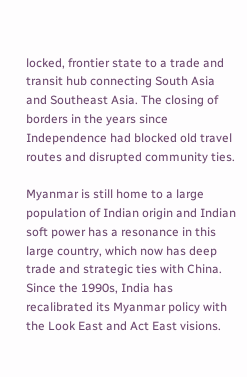locked, frontier state to a trade and transit hub connecting South Asia and Southeast Asia. The closing of borders in the years since Independence had blocked old travel routes and disrupted community ties.

Myanmar is still home to a large population of Indian origin and Indian soft power has a resonance in this large country, which now has deep trade and strategic ties with China. Since the 1990s, India has recalibrated its Myanmar policy with the Look East and Act East visions.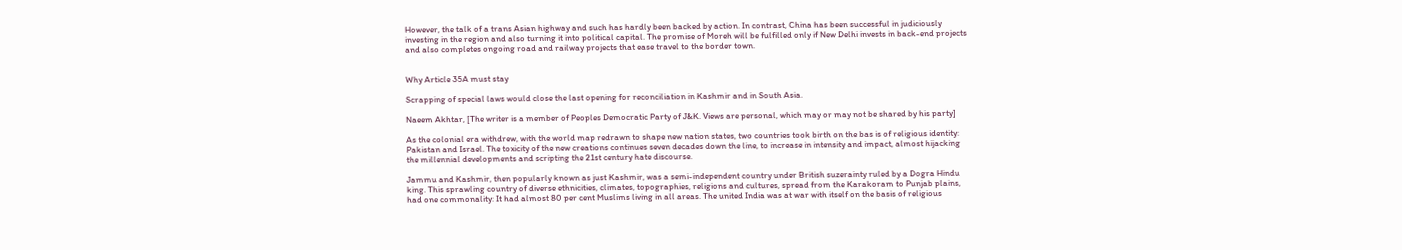However, the talk of a trans Asian highway and such has hardly been backed by action. In contrast, China has been successful in judiciously investing in the region and also turning it into political capital. The promise of Moreh will be fulfilled only if New Delhi invests in back-end projects and also completes ongoing road and railway projects that ease travel to the border town.


Why Article 35A must stay

Scrapping of special laws would close the last opening for reconciliation in Kashmir and in South Asia.

Naeem Akhtar, [The writer is a member of Peoples Democratic Party of J&K. Views are personal, which may or may not be shared by his party]

As the colonial era withdrew, with the world map redrawn to shape new nation states, two countries took birth on the bas is of religious identity: Pakistan and Israel. The toxicity of the new creations continues seven decades down the line, to increase in intensity and impact, almost hijacking the millennial developments and scripting the 21st century hate discourse.

Jammu and Kashmir, then popularly known as just Kashmir, was a semi-independent country under British suzerainty ruled by a Dogra Hindu king. This sprawling country of diverse ethnicities, climates, topographies, religions and cultures, spread from the Karakoram to Punjab plains, had one commonality: It had almost 80 per cent Muslims living in all areas. The united India was at war with itself on the basis of religious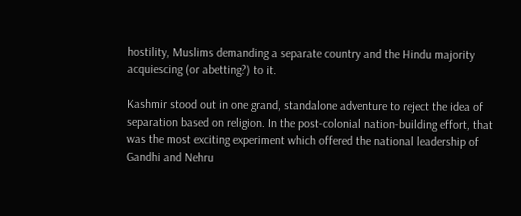hostility, Muslims demanding a separate country and the Hindu majority acquiescing (or abetting?) to it.

Kashmir stood out in one grand, standalone adventure to reject the idea of separation based on religion. In the post-colonial nation-building effort, that was the most exciting experiment which offered the national leadership of Gandhi and Nehru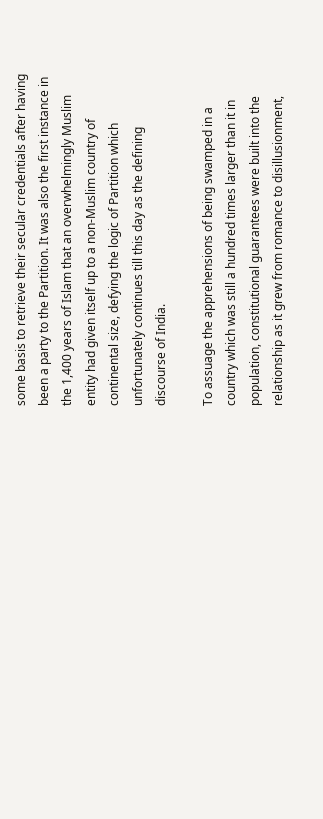some basis to retrieve their secular credentials after having been a party to the Partition. It was also the first instance in the 1,400 years of Islam that an overwhelmingly Muslim entity had given itself up to a non-Muslim country of continental size, defying the logic of Partition which unfortunately continues till this day as the defining discourse of India.

To assuage the apprehensions of being swamped in a country which was still a hundred times larger than it in population, constitutional guarantees were built into the relationship as it grew from romance to disillusionment,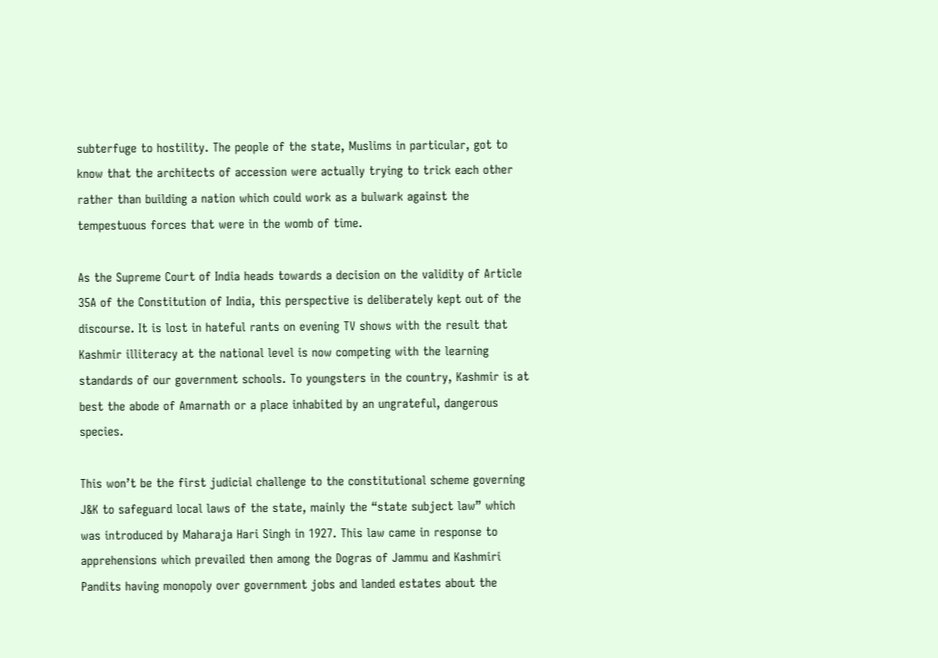subterfuge to hostility. The people of the state, Muslims in particular, got to know that the architects of accession were actually trying to trick each other rather than building a nation which could work as a bulwark against the tempestuous forces that were in the womb of time.

As the Supreme Court of India heads towards a decision on the validity of Article 35A of the Constitution of India, this perspective is deliberately kept out of the discourse. It is lost in hateful rants on evening TV shows with the result that Kashmir illiteracy at the national level is now competing with the learning standards of our government schools. To youngsters in the country, Kashmir is at best the abode of Amarnath or a place inhabited by an ungrateful, dangerous species.

This won’t be the first judicial challenge to the constitutional scheme governing J&K to safeguard local laws of the state, mainly the “state subject law” which was introduced by Maharaja Hari Singh in 1927. This law came in response to apprehensions which prevailed then among the Dogras of Jammu and Kashmiri Pandits having monopoly over government jobs and landed estates about the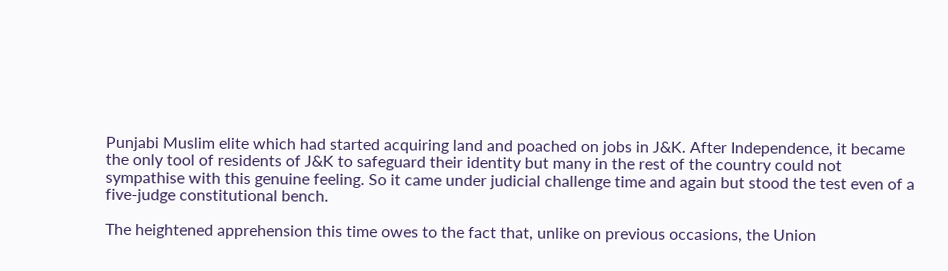Punjabi Muslim elite which had started acquiring land and poached on jobs in J&K. After Independence, it became the only tool of residents of J&K to safeguard their identity but many in the rest of the country could not sympathise with this genuine feeling. So it came under judicial challenge time and again but stood the test even of a five-judge constitutional bench.

The heightened apprehension this time owes to the fact that, unlike on previous occasions, the Union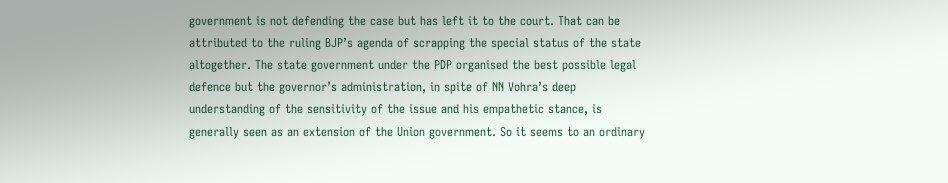government is not defending the case but has left it to the court. That can be attributed to the ruling BJP’s agenda of scrapping the special status of the state altogether. The state government under the PDP organised the best possible legal defence but the governor’s administration, in spite of NN Vohra’s deep understanding of the sensitivity of the issue and his empathetic stance, is generally seen as an extension of the Union government. So it seems to an ordinary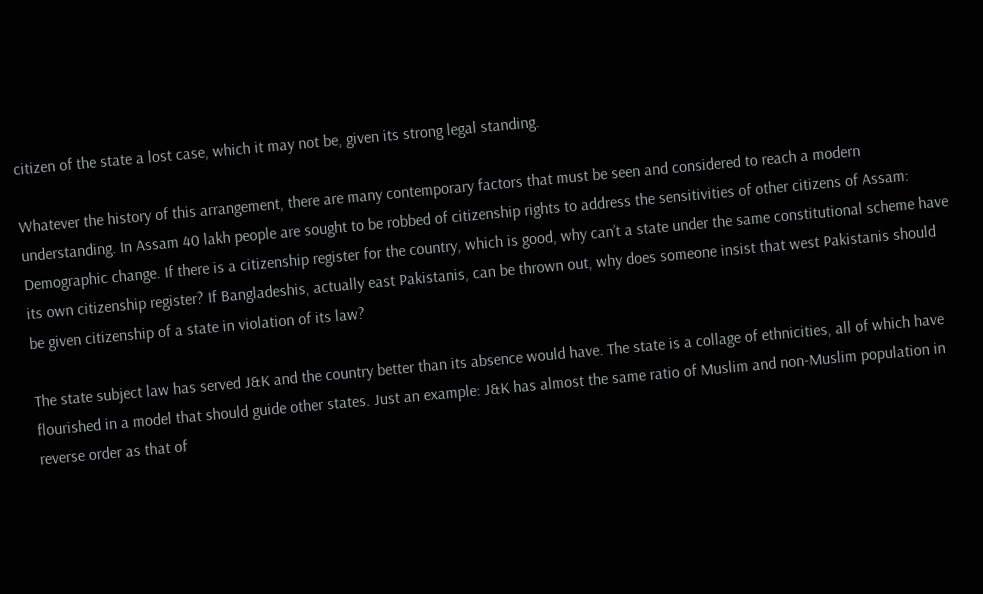citizen of the state a lost case, which it may not be, given its strong legal standing.

Whatever the history of this arrangement, there are many contemporary factors that must be seen and considered to reach a modern understanding. In Assam 40 lakh people are sought to be robbed of citizenship rights to address the sensitivities of other citizens of Assam: Demographic change. If there is a citizenship register for the country, which is good, why can’t a state under the same constitutional scheme have its own citizenship register? If Bangladeshis, actually east Pakistanis, can be thrown out, why does someone insist that west Pakistanis should be given citizenship of a state in violation of its law?

The state subject law has served J&K and the country better than its absence would have. The state is a collage of ethnicities, all of which have flourished in a model that should guide other states. Just an example: J&K has almost the same ratio of Muslim and non-Muslim population in reverse order as that of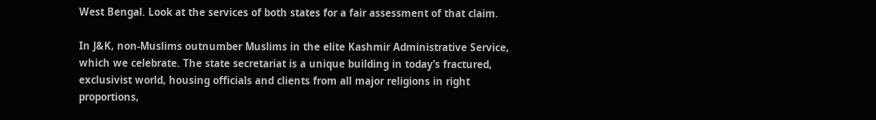West Bengal. Look at the services of both states for a fair assessment of that claim.

In J&K, non-Muslims outnumber Muslims in the elite Kashmir Administrative Service, which we celebrate. The state secretariat is a unique building in today’s fractured, exclusivist world, housing officials and clients from all major religions in right proportions,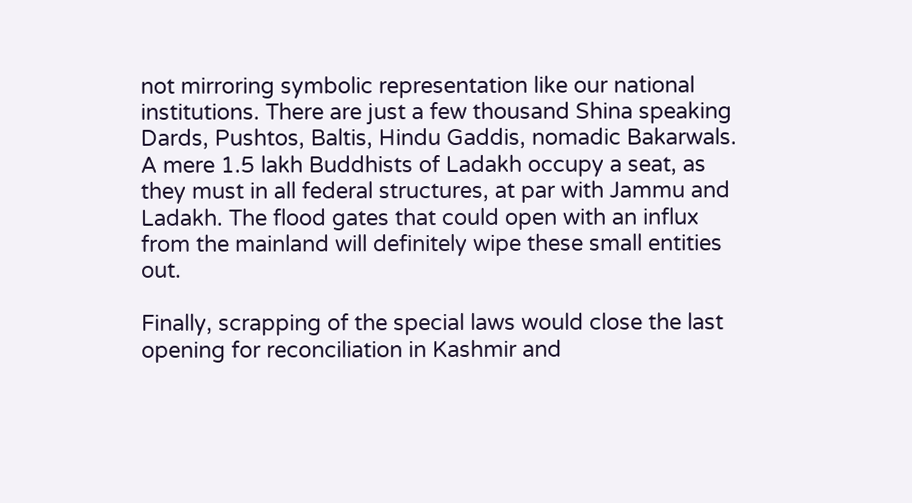not mirroring symbolic representation like our national institutions. There are just a few thousand Shina speaking Dards, Pushtos, Baltis, Hindu Gaddis, nomadic Bakarwals. A mere 1.5 lakh Buddhists of Ladakh occupy a seat, as they must in all federal structures, at par with Jammu and Ladakh. The flood gates that could open with an influx from the mainland will definitely wipe these small entities out.

Finally, scrapping of the special laws would close the last opening for reconciliation in Kashmir and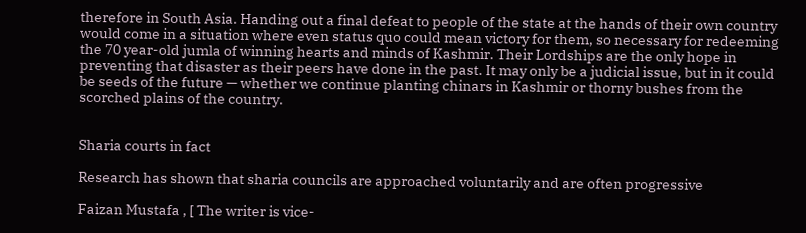therefore in South Asia. Handing out a final defeat to people of the state at the hands of their own country would come in a situation where even status quo could mean victory for them, so necessary for redeeming the 70 year-old jumla of winning hearts and minds of Kashmir. Their Lordships are the only hope in preventing that disaster as their peers have done in the past. It may only be a judicial issue, but in it could be seeds of the future — whether we continue planting chinars in Kashmir or thorny bushes from the scorched plains of the country.


Sharia courts in fact

Research has shown that sharia councils are approached voluntarily and are often progressive

Faizan Mustafa , [ The writer is vice-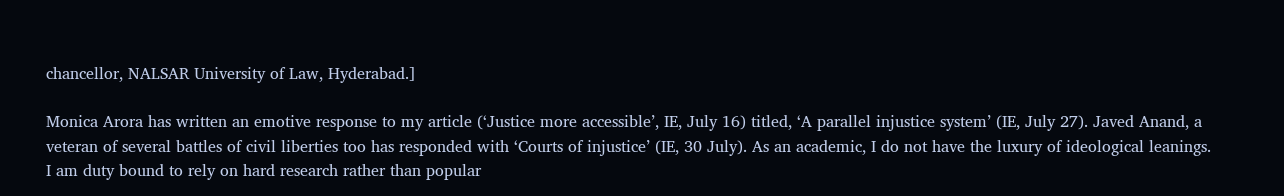chancellor, NALSAR University of Law, Hyderabad.]

Monica Arora has written an emotive response to my article (‘Justice more accessible’, IE, July 16) titled, ‘A parallel injustice system’ (IE, July 27). Javed Anand, a veteran of several battles of civil liberties too has responded with ‘Courts of injustice’ (IE, 30 July). As an academic, I do not have the luxury of ideological leanings. I am duty bound to rely on hard research rather than popular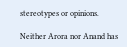stereotypes or opinions.

Neither Arora nor Anand has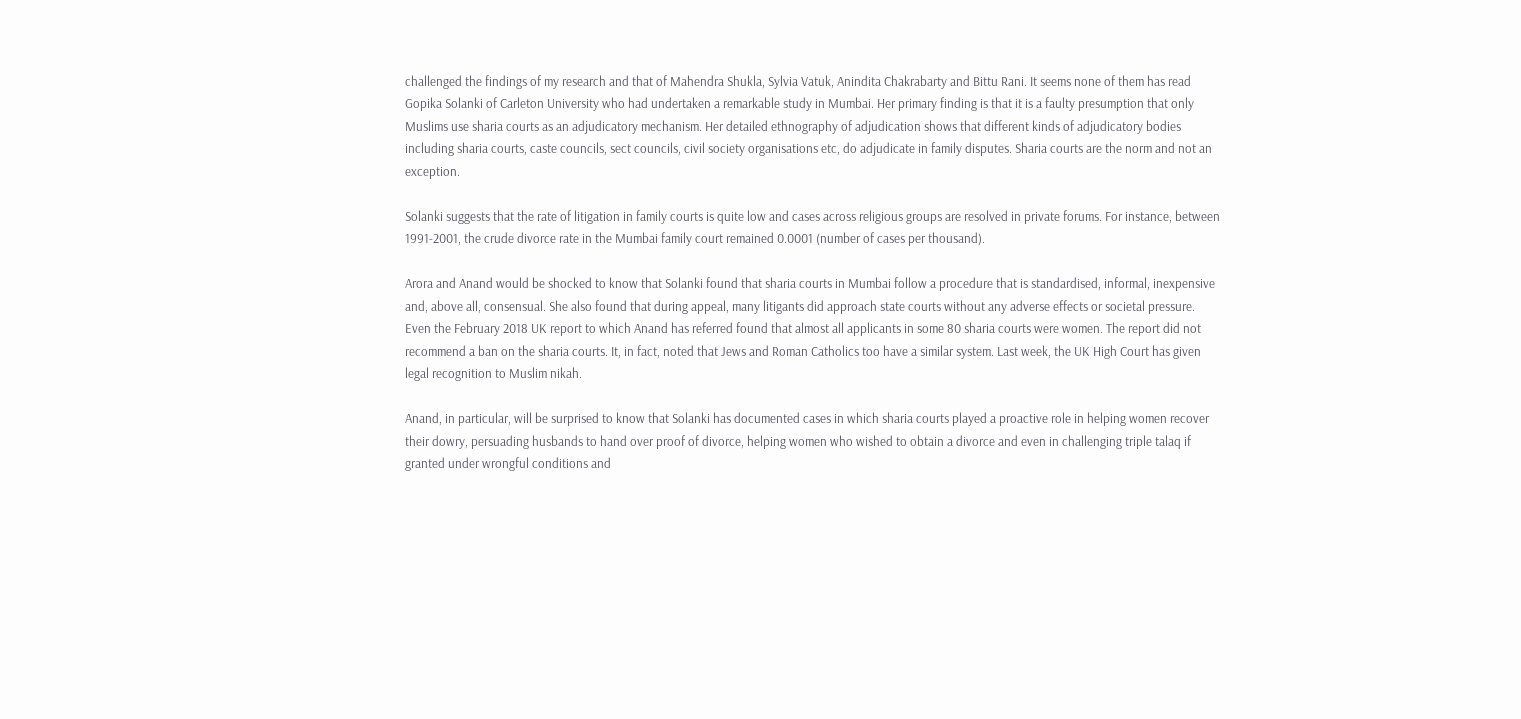challenged the findings of my research and that of Mahendra Shukla, Sylvia Vatuk, Anindita Chakrabarty and Bittu Rani. It seems none of them has read Gopika Solanki of Carleton University who had undertaken a remarkable study in Mumbai. Her primary finding is that it is a faulty presumption that only Muslims use sharia courts as an adjudicatory mechanism. Her detailed ethnography of adjudication shows that different kinds of adjudicatory bodies including sharia courts, caste councils, sect councils, civil society organisations etc, do adjudicate in family disputes. Sharia courts are the norm and not an exception.

Solanki suggests that the rate of litigation in family courts is quite low and cases across religious groups are resolved in private forums. For instance, between 1991-2001, the crude divorce rate in the Mumbai family court remained 0.0001 (number of cases per thousand).

Arora and Anand would be shocked to know that Solanki found that sharia courts in Mumbai follow a procedure that is standardised, informal, inexpensive and, above all, consensual. She also found that during appeal, many litigants did approach state courts without any adverse effects or societal pressure. Even the February 2018 UK report to which Anand has referred found that almost all applicants in some 80 sharia courts were women. The report did not recommend a ban on the sharia courts. It, in fact, noted that Jews and Roman Catholics too have a similar system. Last week, the UK High Court has given legal recognition to Muslim nikah.

Anand, in particular, will be surprised to know that Solanki has documented cases in which sharia courts played a proactive role in helping women recover their dowry, persuading husbands to hand over proof of divorce, helping women who wished to obtain a divorce and even in challenging triple talaq if granted under wrongful conditions and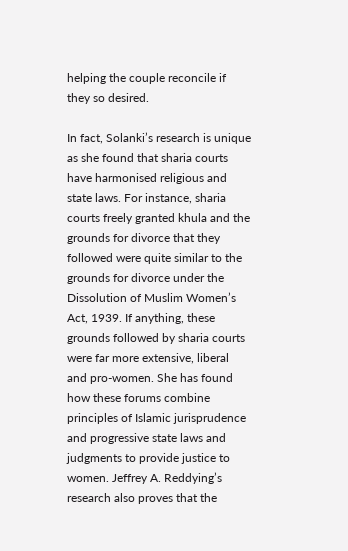helping the couple reconcile if they so desired.

In fact, Solanki’s research is unique as she found that sharia courts have harmonised religious and state laws. For instance, sharia courts freely granted khula and the grounds for divorce that they followed were quite similar to the grounds for divorce under the Dissolution of Muslim Women’s Act, 1939. If anything, these grounds followed by sharia courts were far more extensive, liberal and pro-women. She has found how these forums combine principles of Islamic jurisprudence and progressive state laws and judgments to provide justice to women. Jeffrey A. Reddying’s research also proves that the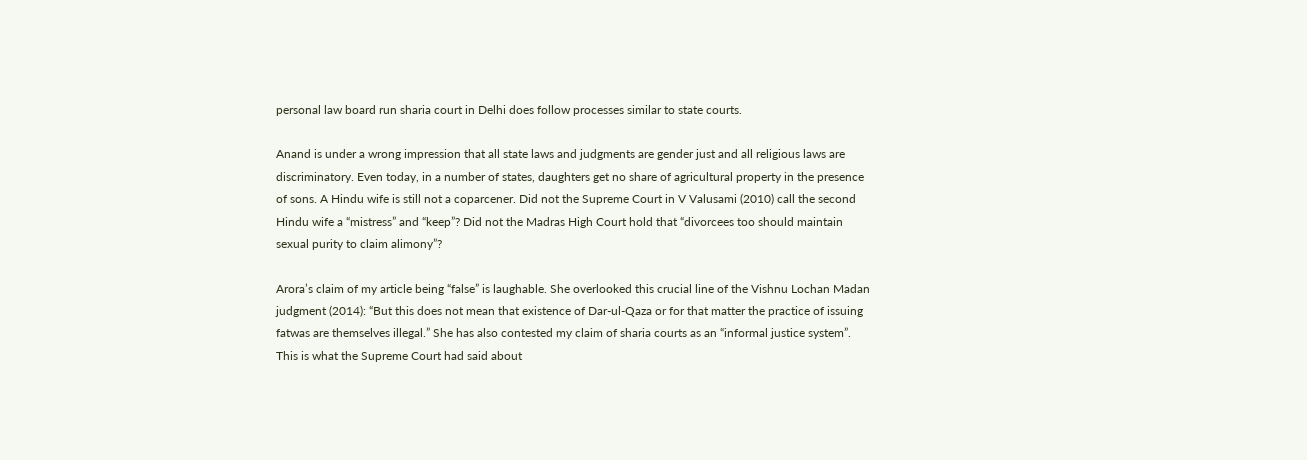personal law board run sharia court in Delhi does follow processes similar to state courts.

Anand is under a wrong impression that all state laws and judgments are gender just and all religious laws are discriminatory. Even today, in a number of states, daughters get no share of agricultural property in the presence of sons. A Hindu wife is still not a coparcener. Did not the Supreme Court in V Valusami (2010) call the second Hindu wife a “mistress” and “keep”? Did not the Madras High Court hold that “divorcees too should maintain sexual purity to claim alimony”?

Arora’s claim of my article being “false” is laughable. She overlooked this crucial line of the Vishnu Lochan Madan judgment (2014): “But this does not mean that existence of Dar-ul-Qaza or for that matter the practice of issuing fatwas are themselves illegal.” She has also contested my claim of sharia courts as an “informal justice system”. This is what the Supreme Court had said about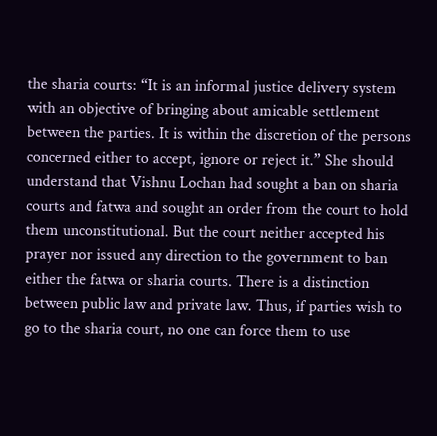the sharia courts: “It is an informal justice delivery system with an objective of bringing about amicable settlement between the parties. It is within the discretion of the persons concerned either to accept, ignore or reject it.” She should understand that Vishnu Lochan had sought a ban on sharia courts and fatwa and sought an order from the court to hold them unconstitutional. But the court neither accepted his prayer nor issued any direction to the government to ban either the fatwa or sharia courts. There is a distinction between public law and private law. Thus, if parties wish to go to the sharia court, no one can force them to use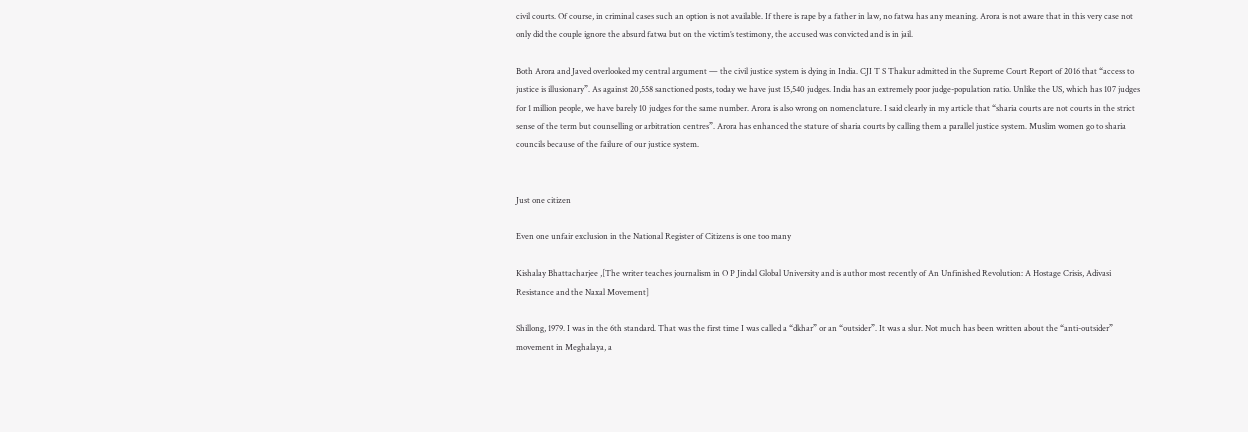civil courts. Of course, in criminal cases such an option is not available. If there is rape by a father in law, no fatwa has any meaning. Arora is not aware that in this very case not only did the couple ignore the absurd fatwa but on the victim’s testimony, the accused was convicted and is in jail.

Both Arora and Javed overlooked my central argument — the civil justice system is dying in India. CJI T S Thakur admitted in the Supreme Court Report of 2016 that “access to justice is illusionary”. As against 20,558 sanctioned posts, today we have just 15,540 judges. India has an extremely poor judge-population ratio. Unlike the US, which has 107 judges for 1 million people, we have barely 10 judges for the same number. Arora is also wrong on nomenclature. I said clearly in my article that “sharia courts are not courts in the strict sense of the term but counselling or arbitration centres”. Arora has enhanced the stature of sharia courts by calling them a parallel justice system. Muslim women go to sharia councils because of the failure of our justice system.


Just one citizen

Even one unfair exclusion in the National Register of Citizens is one too many

Kishalay Bhattacharjee ,[The writer teaches journalism in O P Jindal Global University and is author most recently of An Unfinished Revolution: A Hostage Crisis, Adivasi Resistance and the Naxal Movement]

Shillong, 1979. I was in the 6th standard. That was the first time I was called a “dkhar” or an “outsider”. It was a slur. Not much has been written about the “anti-outsider” movement in Meghalaya, a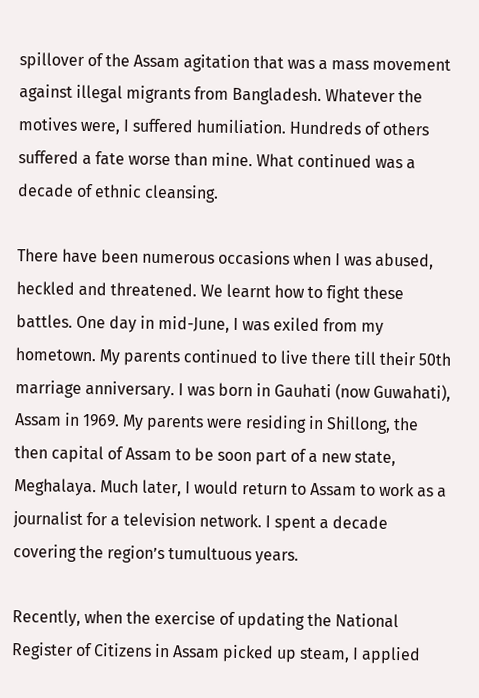spillover of the Assam agitation that was a mass movement against illegal migrants from Bangladesh. Whatever the motives were, I suffered humiliation. Hundreds of others suffered a fate worse than mine. What continued was a decade of ethnic cleansing.

There have been numerous occasions when I was abused, heckled and threatened. We learnt how to fight these battles. One day in mid-June, I was exiled from my hometown. My parents continued to live there till their 50th marriage anniversary. I was born in Gauhati (now Guwahati), Assam in 1969. My parents were residing in Shillong, the then capital of Assam to be soon part of a new state, Meghalaya. Much later, I would return to Assam to work as a journalist for a television network. I spent a decade covering the region’s tumultuous years.

Recently, when the exercise of updating the National Register of Citizens in Assam picked up steam, I applied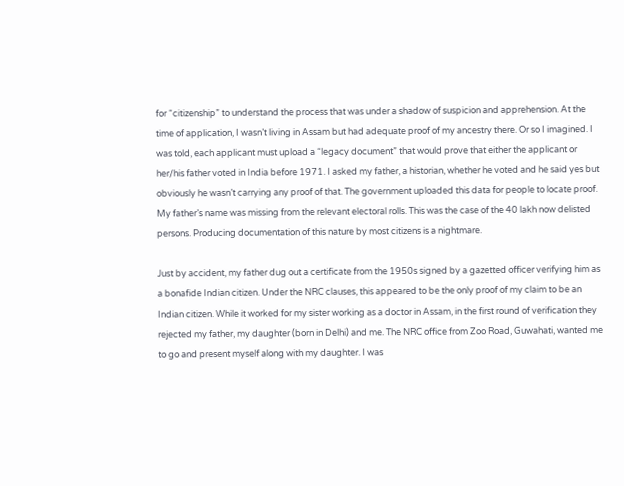for “citizenship” to understand the process that was under a shadow of suspicion and apprehension. At the time of application, I wasn’t living in Assam but had adequate proof of my ancestry there. Or so I imagined. I was told, each applicant must upload a “legacy document” that would prove that either the applicant or her/his father voted in India before 1971. I asked my father, a historian, whether he voted and he said yes but obviously he wasn’t carrying any proof of that. The government uploaded this data for people to locate proof. My father’s name was missing from the relevant electoral rolls. This was the case of the 40 lakh now delisted persons. Producing documentation of this nature by most citizens is a nightmare.

Just by accident, my father dug out a certificate from the 1950s signed by a gazetted officer verifying him as a bonafide Indian citizen. Under the NRC clauses, this appeared to be the only proof of my claim to be an Indian citizen. While it worked for my sister working as a doctor in Assam, in the first round of verification they rejected my father, my daughter (born in Delhi) and me. The NRC office from Zoo Road, Guwahati, wanted me to go and present myself along with my daughter. I was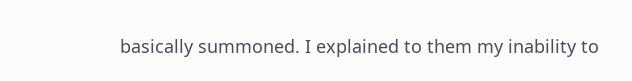basically summoned. I explained to them my inability to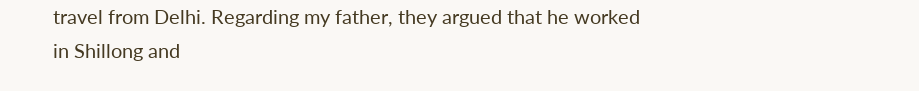travel from Delhi. Regarding my father, they argued that he worked in Shillong and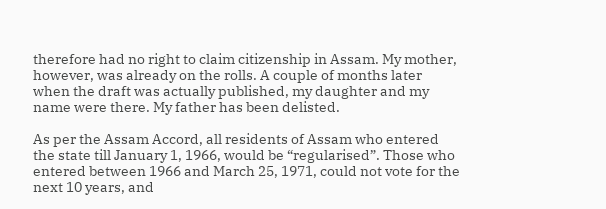therefore had no right to claim citizenship in Assam. My mother, however, was already on the rolls. A couple of months later when the draft was actually published, my daughter and my name were there. My father has been delisted.

As per the Assam Accord, all residents of Assam who entered the state till January 1, 1966, would be “regularised”. Those who entered between 1966 and March 25, 1971, could not vote for the next 10 years, and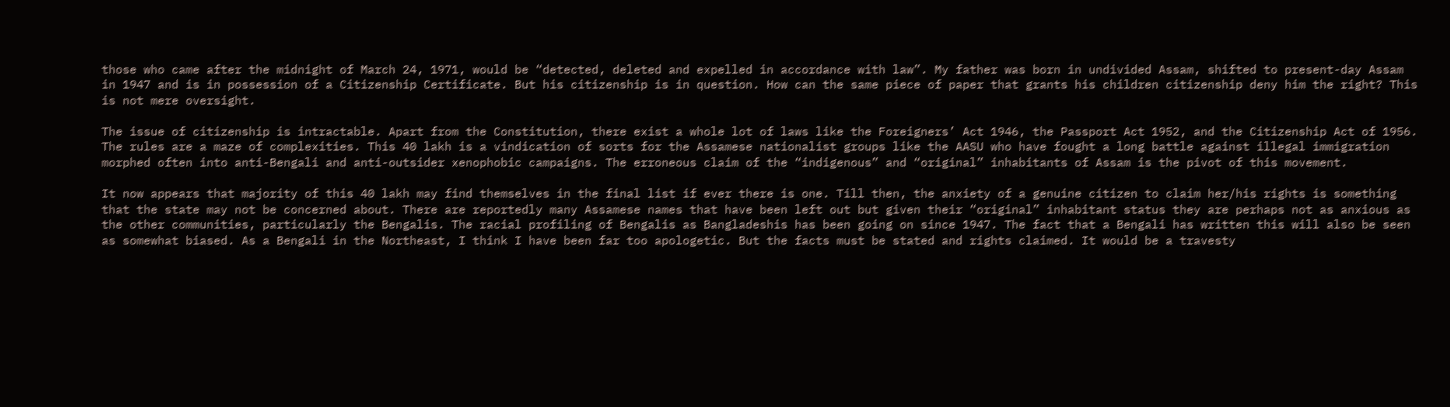those who came after the midnight of March 24, 1971, would be “detected, deleted and expelled in accordance with law”. My father was born in undivided Assam, shifted to present-day Assam in 1947 and is in possession of a Citizenship Certificate. But his citizenship is in question. How can the same piece of paper that grants his children citizenship deny him the right? This is not mere oversight.

The issue of citizenship is intractable. Apart from the Constitution, there exist a whole lot of laws like the Foreigners’ Act 1946, the Passport Act 1952, and the Citizenship Act of 1956. The rules are a maze of complexities. This 40 lakh is a vindication of sorts for the Assamese nationalist groups like the AASU who have fought a long battle against illegal immigration morphed often into anti-Bengali and anti-outsider xenophobic campaigns. The erroneous claim of the “indigenous” and “original” inhabitants of Assam is the pivot of this movement.

It now appears that majority of this 40 lakh may find themselves in the final list if ever there is one. Till then, the anxiety of a genuine citizen to claim her/his rights is something that the state may not be concerned about. There are reportedly many Assamese names that have been left out but given their “original” inhabitant status they are perhaps not as anxious as the other communities, particularly the Bengalis. The racial profiling of Bengalis as Bangladeshis has been going on since 1947. The fact that a Bengali has written this will also be seen as somewhat biased. As a Bengali in the Northeast, I think I have been far too apologetic. But the facts must be stated and rights claimed. It would be a travesty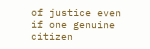of justice even if one genuine citizen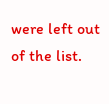were left out of the list.